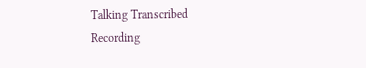Talking Transcribed
Recording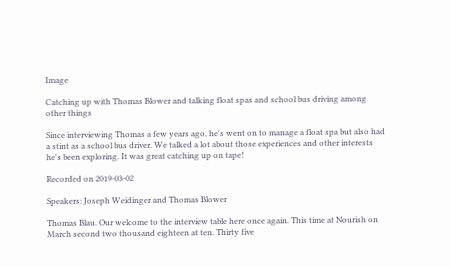Image

Catching up with Thomas Blower and talking float spas and school bus driving among other things

Since interviewing Thomas a few years ago, he's went on to manage a float spa but also had a stint as a school bus driver. We talked a lot about those experiences and other interests he's been exploring. It was great catching up on tape!

Recorded on 2019-03-02

Speakers: Joseph Weidinger and Thomas Blower

Thomas Blau. Our welcome to the interview table here once again. This time at Nourish on March second two thousand eighteen at ten. Thirty five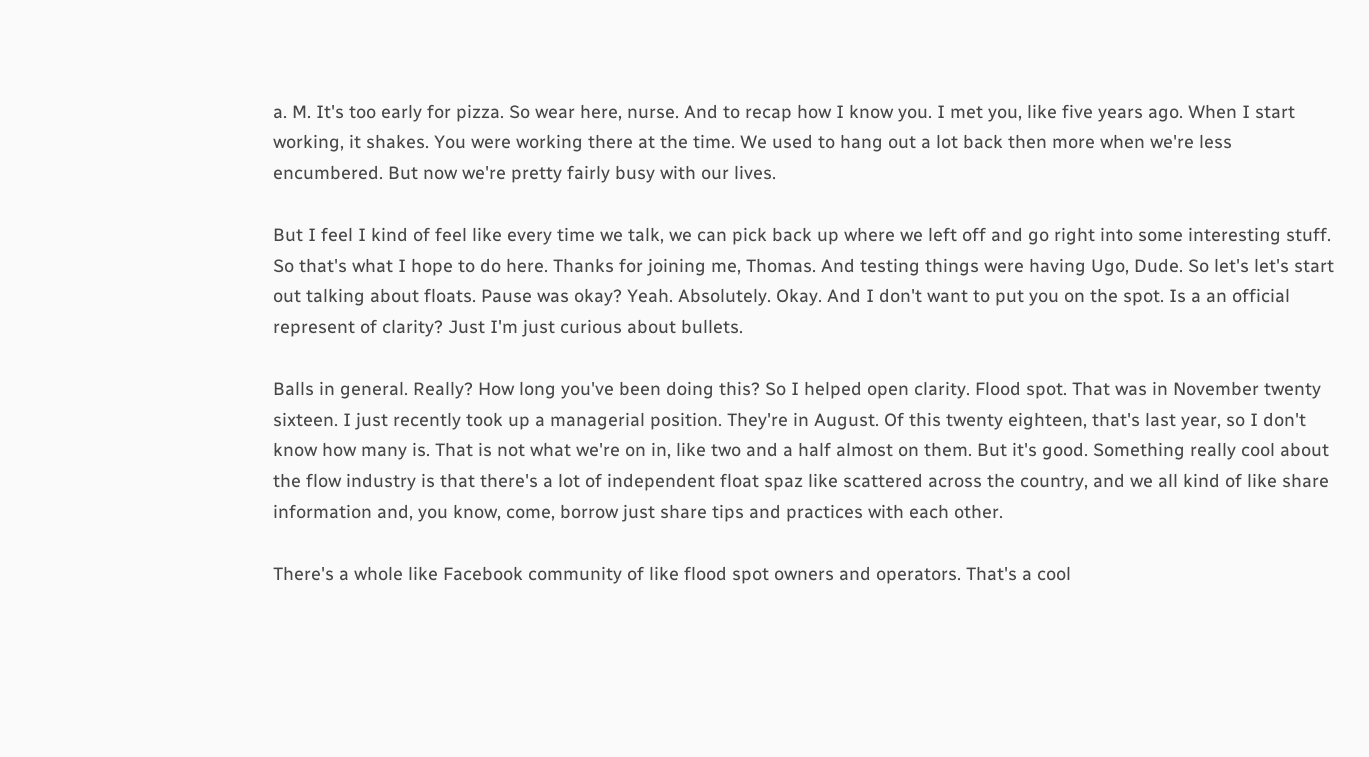a. M. It's too early for pizza. So wear here, nurse. And to recap how I know you. I met you, like five years ago. When I start working, it shakes. You were working there at the time. We used to hang out a lot back then more when we're less encumbered. But now we're pretty fairly busy with our lives.

But I feel I kind of feel like every time we talk, we can pick back up where we left off and go right into some interesting stuff. So that's what I hope to do here. Thanks for joining me, Thomas. And testing things were having Ugo, Dude. So let's let's start out talking about floats. Pause was okay? Yeah. Absolutely. Okay. And I don't want to put you on the spot. Is a an official represent of clarity? Just I'm just curious about bullets.

Balls in general. Really? How long you've been doing this? So I helped open clarity. Flood spot. That was in November twenty sixteen. I just recently took up a managerial position. They're in August. Of this twenty eighteen, that's last year, so I don't know how many is. That is not what we're on in, like two and a half almost on them. But it's good. Something really cool about the flow industry is that there's a lot of independent float spaz like scattered across the country, and we all kind of like share information and, you know, come, borrow just share tips and practices with each other.

There's a whole like Facebook community of like flood spot owners and operators. That's a cool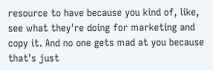resource to have because you kind of, like, see what they're doing for marketing and copy it. And no one gets mad at you because that's just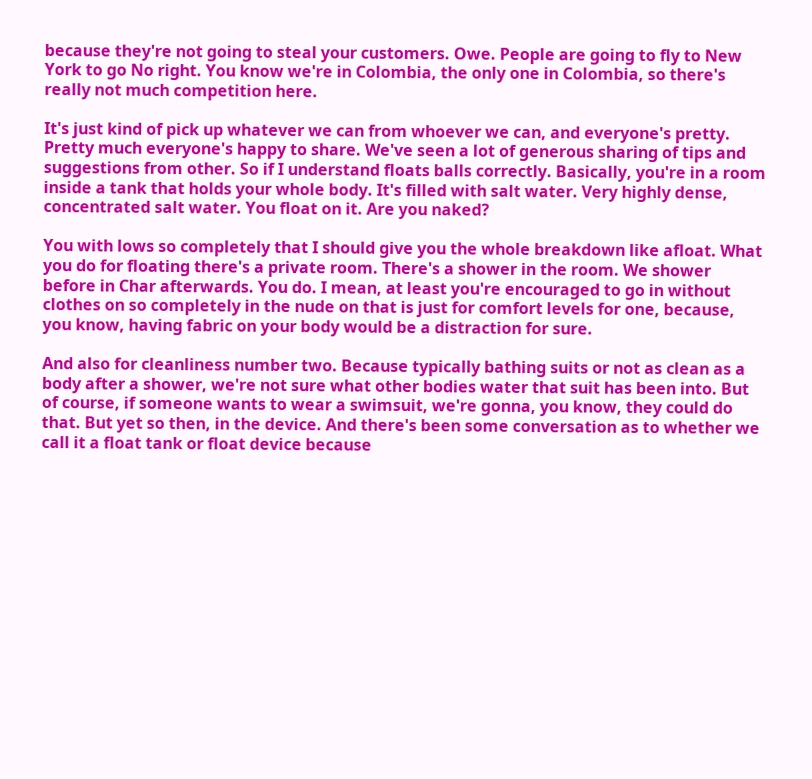because they're not going to steal your customers. Owe. People are going to fly to New York to go No right. You know we're in Colombia, the only one in Colombia, so there's really not much competition here.

It's just kind of pick up whatever we can from whoever we can, and everyone's pretty. Pretty much everyone's happy to share. We've seen a lot of generous sharing of tips and suggestions from other. So if I understand floats balls correctly. Basically, you're in a room inside a tank that holds your whole body. It's filled with salt water. Very highly dense, concentrated salt water. You float on it. Are you naked?

You with lows so completely that I should give you the whole breakdown like afloat. What you do for floating there's a private room. There's a shower in the room. We shower before in Char afterwards. You do. I mean, at least you're encouraged to go in without clothes on so completely in the nude on that is just for comfort levels for one, because, you know, having fabric on your body would be a distraction for sure.

And also for cleanliness number two. Because typically bathing suits or not as clean as a body after a shower, we're not sure what other bodies water that suit has been into. But of course, if someone wants to wear a swimsuit, we're gonna, you know, they could do that. But yet so then, in the device. And there's been some conversation as to whether we call it a float tank or float device because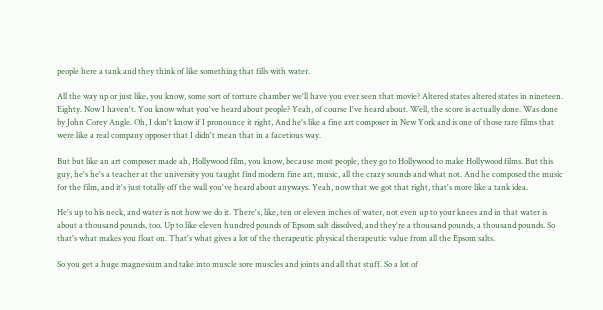people here a tank and they think of like something that fills with water.

All the way up or just like, you know, some sort of torture chamber we'll have you ever seen that movie? Altered states altered states in nineteen. Eighty. Now I haven't. You know what you've heard about people? Yeah, of course I've heard about. Well, the score is actually done. Was done by John Corey Angle. Oh, I don't know if I pronounce it right, And he's like a fine art composer in New York and is one of those rare films that were like a real company opposer that I didn't mean that in a facetious way.

But but like an art composer made ah, Hollywood film, you know, because most people, they go to Hollywood to make Hollywood films. But this guy, he's he's a teacher at the university you taught find modern fine art, music, all the crazy sounds and what not. And he composed the music for the film, and it's just totally off the wall you've heard about anyways. Yeah, now that we got that right, that's more like a tank idea.

He's up to his neck, and water is not how we do it. There's, like, ten or eleven inches of water, not even up to your knees and in that water is about a thousand pounds, too. Up to like eleven hundred pounds of Epsom salt dissolved, and they're a thousand pounds, a thousand pounds. So that's what makes you float on. That's what gives a lot of the therapeutic physical therapeutic value from all the Epsom salts.

So you get a huge magnesium and take into muscle sore muscles and joints and all that stuff. So a lot of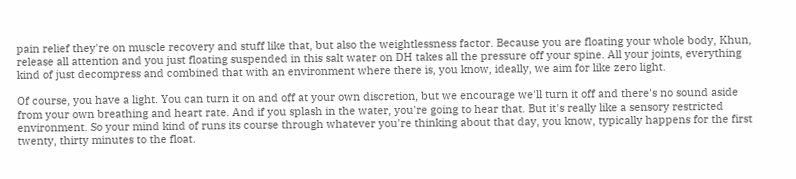pain relief they're on muscle recovery and stuff like that, but also the weightlessness factor. Because you are floating your whole body, Khun, release all attention and you just floating suspended in this salt water on DH takes all the pressure off your spine. All your joints, everything kind of just decompress and combined that with an environment where there is, you know, ideally, we aim for like zero light.

Of course, you have a light. You can turn it on and off at your own discretion, but we encourage we'll turn it off and there's no sound aside from your own breathing and heart rate. And if you splash in the water, you're going to hear that. But it's really like a sensory restricted environment. So your mind kind of runs its course through whatever you're thinking about that day, you know, typically happens for the first twenty, thirty minutes to the float.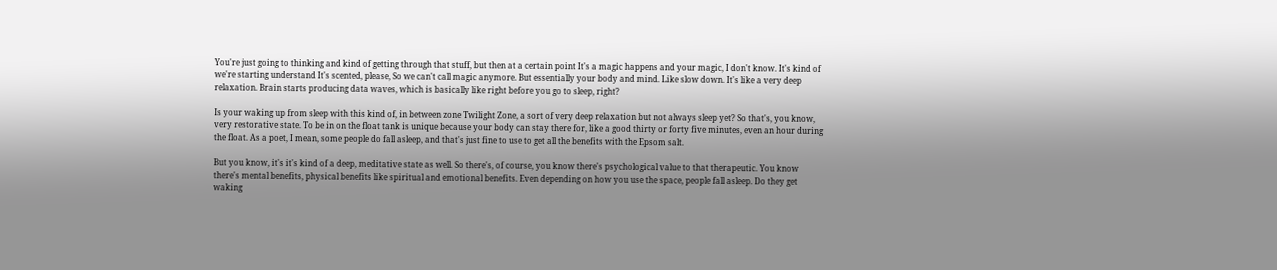You're just going to thinking and kind of getting through that stuff, but then at a certain point It's a magic happens and your magic, I don't know. It's kind of we're starting understand It's scented, please, So we can't call magic anymore. But essentially your body and mind. Like slow down. It's like a very deep relaxation. Brain starts producing data waves, which is basically like right before you go to sleep, right?

Is your waking up from sleep with this kind of, in between zone Twilight Zone, a sort of very deep relaxation but not always sleep yet? So that's, you know, very restorative state. To be in on the float tank is unique because your body can stay there for, like a good thirty or forty five minutes, even an hour during the float. As a poet, I mean, some people do fall asleep, and that's just fine to use to get all the benefits with the Epsom salt.

But you know, it's it's kind of a deep, meditative state as well. So there's, of course, you know there's psychological value to that therapeutic. You know there's mental benefits, physical benefits like spiritual and emotional benefits. Even depending on how you use the space, people fall asleep. Do they get waking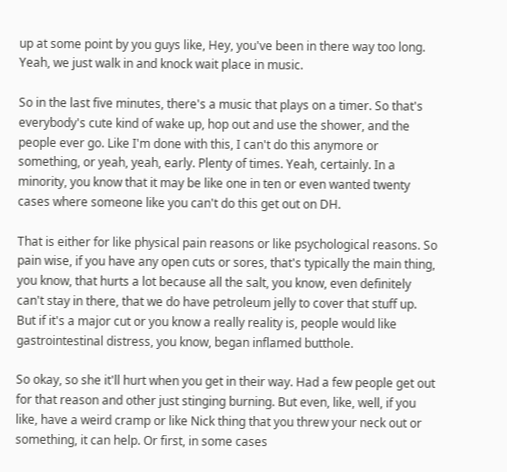up at some point by you guys like, Hey, you've been in there way too long. Yeah, we just walk in and knock wait place in music.

So in the last five minutes, there's a music that plays on a timer. So that's everybody's cute kind of wake up, hop out and use the shower, and the people ever go. Like I'm done with this, I can't do this anymore or something, or yeah, yeah, early. Plenty of times. Yeah, certainly. In a minority, you know that it may be like one in ten or even wanted twenty cases where someone like you can't do this get out on DH.

That is either for like physical pain reasons or like psychological reasons. So pain wise, if you have any open cuts or sores, that's typically the main thing, you know, that hurts a lot because all the salt, you know, even definitely can't stay in there, that we do have petroleum jelly to cover that stuff up. But if it's a major cut or you know a really reality is, people would like gastrointestinal distress, you know, began inflamed butthole.

So okay, so she it'll hurt when you get in their way. Had a few people get out for that reason and other just stinging burning. But even, like, well, if you like, have a weird cramp or like Nick thing that you threw your neck out or something, it can help. Or first, in some cases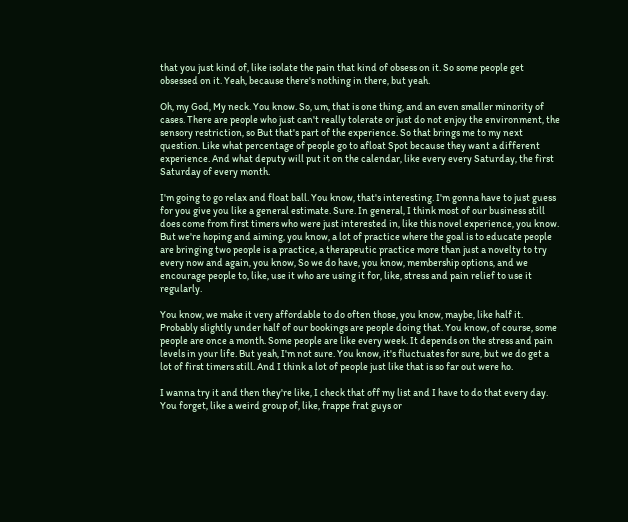that you just kind of, like isolate the pain that kind of obsess on it. So some people get obsessed on it. Yeah, because there's nothing in there, but yeah.

Oh, my God, My neck. You know. So, um, that is one thing, and an even smaller minority of cases. There are people who just can't really tolerate or just do not enjoy the environment, the sensory restriction, so But that's part of the experience. So that brings me to my next question. Like what percentage of people go to afloat Spot because they want a different experience. And what deputy will put it on the calendar, like every every Saturday, the first Saturday of every month.

I'm going to go relax and float ball. You know, that's interesting. I'm gonna have to just guess for you give you like a general estimate. Sure. In general, I think most of our business still does come from first timers who were just interested in, like this novel experience, you know. But we're hoping and aiming, you know, a lot of practice where the goal is to educate people are bringing two people is a practice, a therapeutic practice more than just a novelty to try every now and again, you know, So we do have, you know, membership options, and we encourage people to, like, use it who are using it for, like, stress and pain relief to use it regularly.

You know, we make it very affordable to do often those, you know, maybe, like half it. Probably slightly under half of our bookings are people doing that. You know, of course, some people are once a month. Some people are like every week. It depends on the stress and pain levels in your life. But yeah, I'm not sure. You know, it's fluctuates for sure, but we do get a lot of first timers still. And I think a lot of people just like that is so far out were ho.

I wanna try it and then they're like, I check that off my list and I have to do that every day. You forget, like a weird group of, like, frappe frat guys or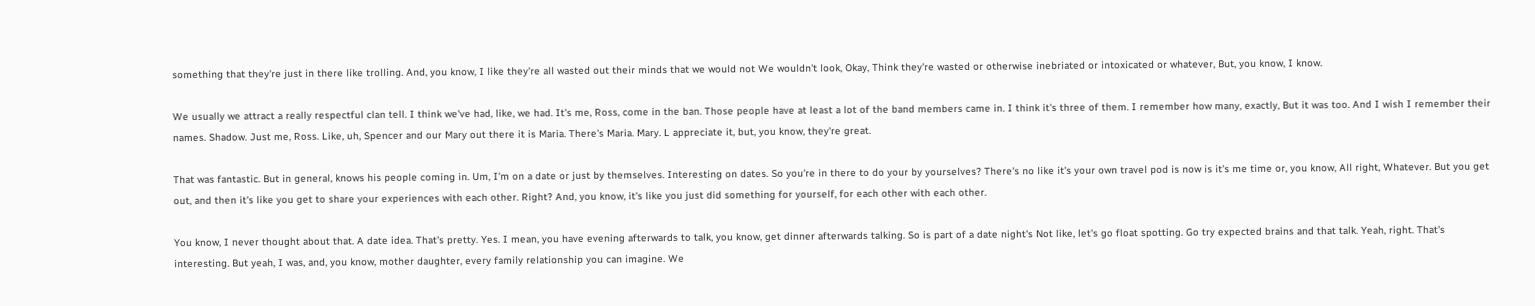something that they're just in there like trolling. And, you know, I like they're all wasted out their minds that we would not We wouldn't look, Okay, Think they're wasted or otherwise inebriated or intoxicated or whatever, But, you know, I know.

We usually we attract a really respectful clan tell. I think we've had, like, we had. It's me, Ross, come in the ban. Those people have at least a lot of the band members came in. I think it's three of them. I remember how many, exactly, But it was too. And I wish I remember their names. Shadow. Just me, Ross. Like, uh, Spencer and our Mary out there it is Maria. There's Maria. Mary. L appreciate it, but, you know, they're great.

That was fantastic. But in general, knows his people coming in. Um, I'm on a date or just by themselves. Interesting on dates. So you're in there to do your by yourselves? There's no like it's your own travel pod is now is it's me time or, you know, All right, Whatever. But you get out, and then it's like you get to share your experiences with each other. Right? And, you know, it's like you just did something for yourself, for each other with each other.

You know, I never thought about that. A date idea. That's pretty. Yes. I mean, you have evening afterwards to talk, you know, get dinner afterwards talking. So is part of a date night's Not like, let's go float spotting. Go try expected brains and that talk. Yeah, right. That's interesting. But yeah, I was, and, you know, mother daughter, every family relationship you can imagine. We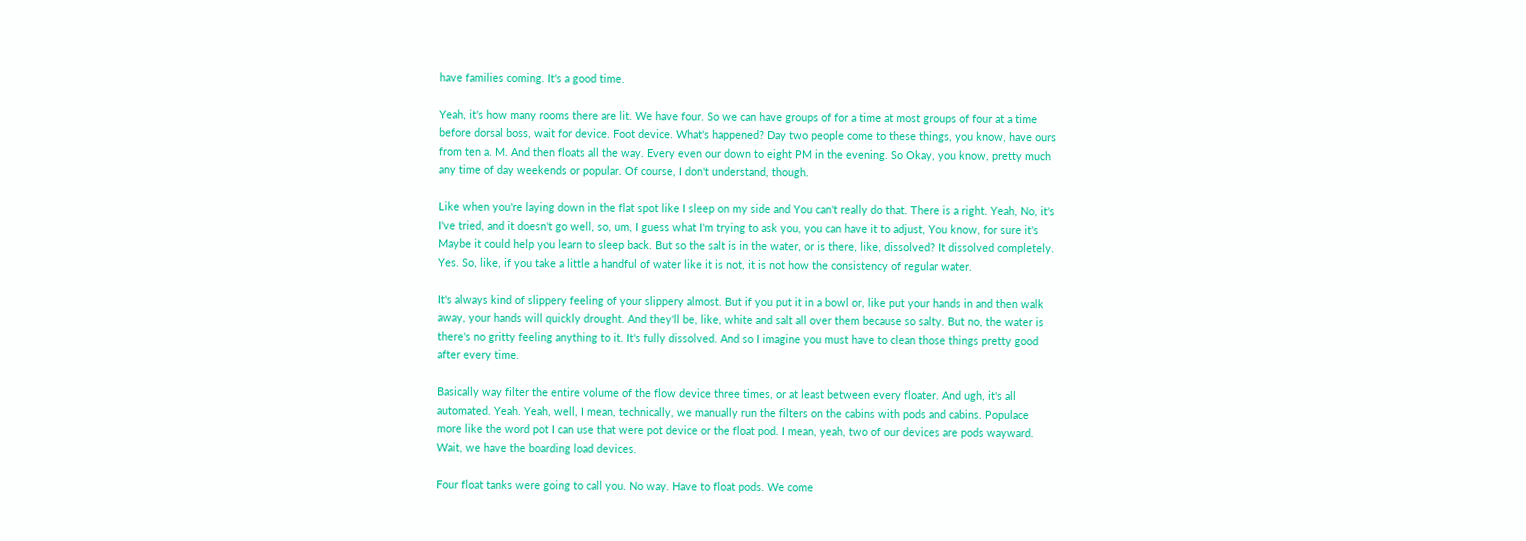have families coming. It's a good time.

Yeah, it's how many rooms there are lit. We have four. So we can have groups of for a time at most groups of four at a time before dorsal boss, wait for device. Foot device. What's happened? Day two people come to these things, you know, have ours from ten a. M. And then floats all the way. Every even our down to eight PM in the evening. So Okay, you know, pretty much any time of day weekends or popular. Of course, I don't understand, though.

Like when you're laying down in the flat spot like I sleep on my side and You can't really do that. There is a right. Yeah, No, it's I've tried, and it doesn't go well, so, um, I guess what I'm trying to ask you, you can have it to adjust, You know, for sure it's Maybe it could help you learn to sleep back. But so the salt is in the water, or is there, like, dissolved? It dissolved completely. Yes. So, like, if you take a little a handful of water like it is not, it is not how the consistency of regular water.

It's always kind of slippery feeling of your slippery almost. But if you put it in a bowl or, like put your hands in and then walk away, your hands will quickly drought. And they'll be, like, white and salt all over them because so salty. But no, the water is there's no gritty feeling anything to it. It's fully dissolved. And so I imagine you must have to clean those things pretty good after every time.

Basically way filter the entire volume of the flow device three times, or at least between every floater. And ugh, it's all automated. Yeah. Yeah, well, I mean, technically, we manually run the filters on the cabins with pods and cabins. Populace more like the word pot I can use that were pot device or the float pod. I mean, yeah, two of our devices are pods wayward. Wait, we have the boarding load devices.

Four float tanks were going to call you. No way. Have to float pods. We come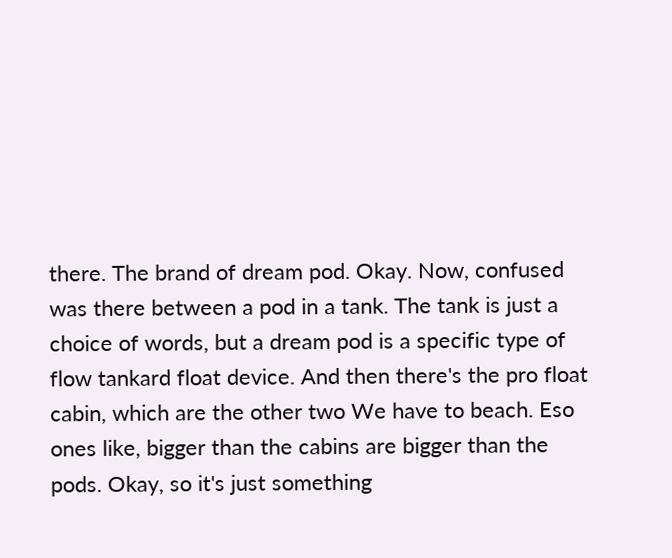there. The brand of dream pod. Okay. Now, confused was there between a pod in a tank. The tank is just a choice of words, but a dream pod is a specific type of flow tankard float device. And then there's the pro float cabin, which are the other two We have to beach. Eso ones like, bigger than the cabins are bigger than the pods. Okay, so it's just something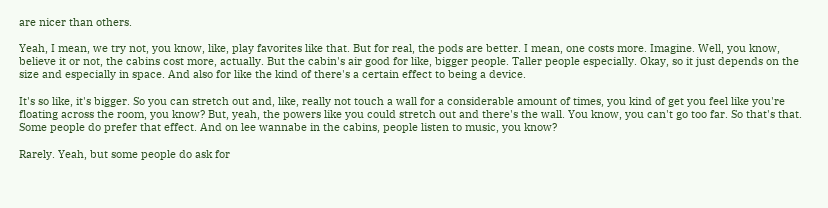are nicer than others.

Yeah, I mean, we try not, you know, like, play favorites like that. But for real, the pods are better. I mean, one costs more. Imagine. Well, you know, believe it or not, the cabins cost more, actually. But the cabin's air good for like, bigger people. Taller people especially. Okay, so it just depends on the size and especially in space. And also for like the kind of there's a certain effect to being a device.

It's so like, it's bigger. So you can stretch out and, like, really not touch a wall for a considerable amount of times, you kind of get you feel like you're floating across the room, you know? But, yeah, the powers like you could stretch out and there's the wall. You know, you can't go too far. So that's that. Some people do prefer that effect. And on lee wannabe in the cabins, people listen to music, you know?

Rarely. Yeah, but some people do ask for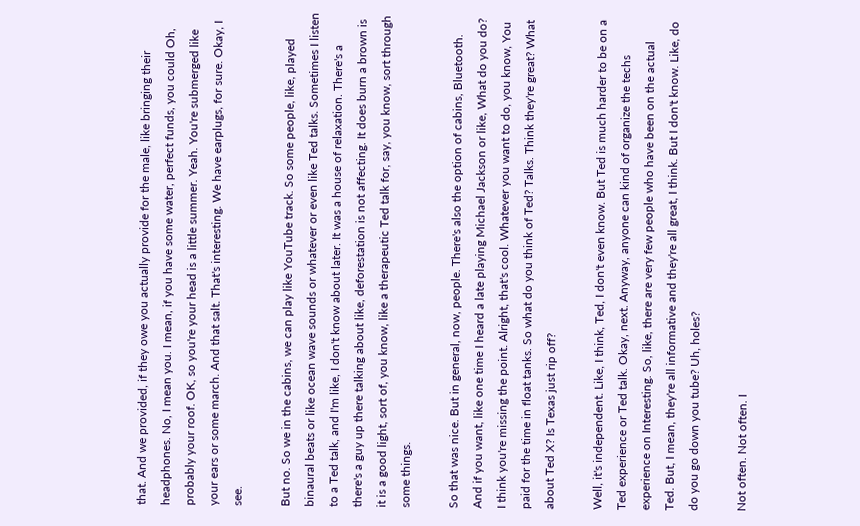that. And we provided, if they owe you actually provide for the male, like bringing their headphones. No, I mean you. I mean, if you have some water, perfect funds, you could Oh, probably your roof. OK, so you're your head is a little summer. Yeah. You're submerged like your ears or some march. And that salt. That's interesting. We have earplugs, for sure. Okay, I see.

But no. So we in the cabins, we can play like YouTube track. So some people, like, played binaural beats or like ocean wave sounds or whatever or even like Ted talks. Sometimes I listen to a Ted talk, and I'm like, I don't know about later. It was a house of relaxation. There's a there's a guy up there talking about like, deforestation is not affecting. It does burn a brown is it is a good light, sort of, you know, like a therapeutic Ted talk for, say, you know, sort through some things.

So that was nice. But in general, now, people. There's also the option of cabins, Bluetooth. And if you want, like one time I heard a late playing Michael Jackson or like, What do you do? I think you're missing the point. Alright, that's cool. Whatever you want to do, you know, You paid for the time in float tanks. So what do you think of Ted? Talks. Think they're great? What about Ted X? Is Texas just rip off?

Well, it's independent. Like, I think, Ted, I don't even know. But Ted is much harder to be on a Ted experience or Ted talk. Okay, next. Anyway, anyone can kind of organize the techs experience on Interesting. So, like, there are very few people who have been on the actual Ted. But, I mean, they're all informative and they're all great, I think. But I don't know. Like, do do you go down you tube? Uh, holes?

Not often. Not often. I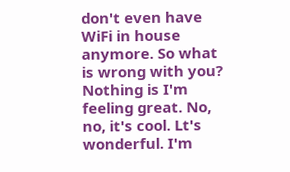don't even have WiFi in house anymore. So what is wrong with you? Nothing is I'm feeling great. No, no, it's cool. Lt's wonderful. I'm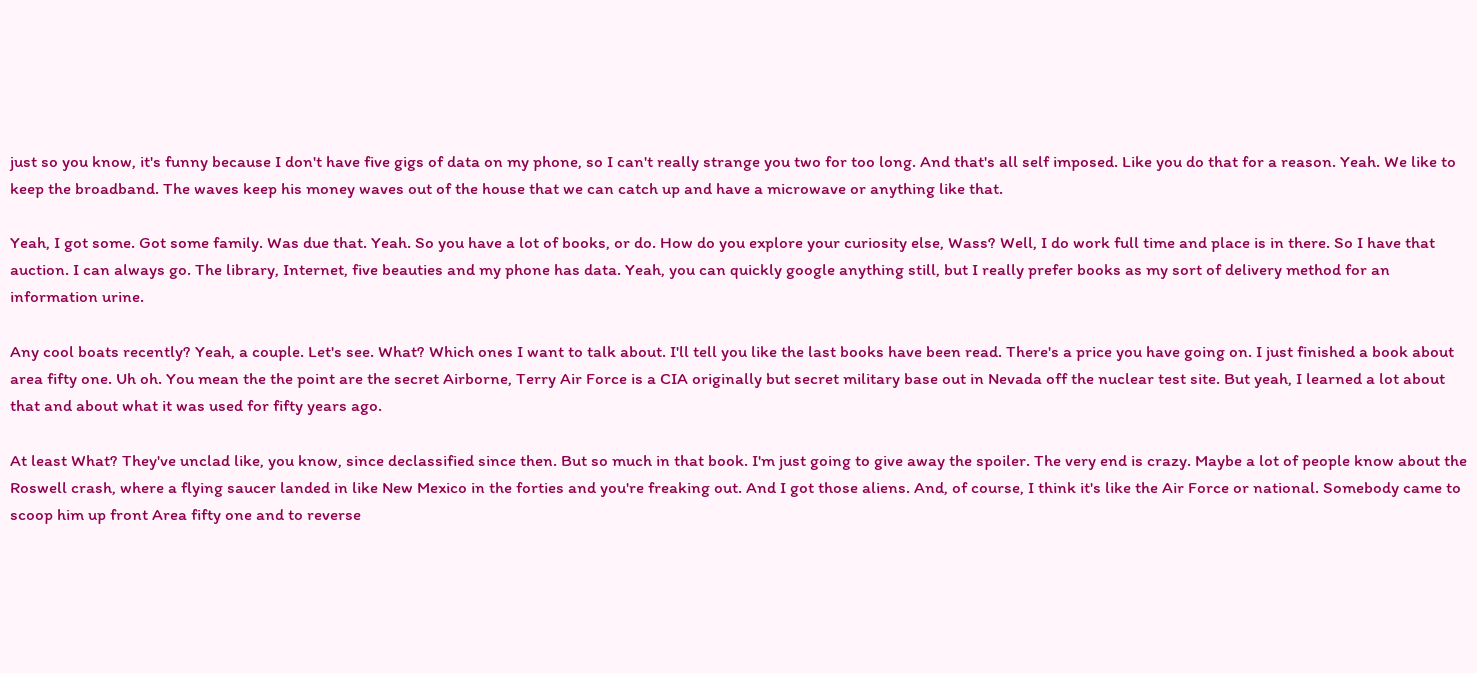just so you know, it's funny because I don't have five gigs of data on my phone, so I can't really strange you two for too long. And that's all self imposed. Like you do that for a reason. Yeah. We like to keep the broadband. The waves keep his money waves out of the house that we can catch up and have a microwave or anything like that.

Yeah, I got some. Got some family. Was due that. Yeah. So you have a lot of books, or do. How do you explore your curiosity else, Wass? Well, I do work full time and place is in there. So I have that auction. I can always go. The library, Internet, five beauties and my phone has data. Yeah, you can quickly google anything still, but I really prefer books as my sort of delivery method for an information urine.

Any cool boats recently? Yeah, a couple. Let's see. What? Which ones I want to talk about. I'll tell you like the last books have been read. There's a price you have going on. I just finished a book about area fifty one. Uh oh. You mean the the point are the secret Airborne, Terry Air Force is a CIA originally but secret military base out in Nevada off the nuclear test site. But yeah, I learned a lot about that and about what it was used for fifty years ago.

At least What? They've unclad like, you know, since declassified since then. But so much in that book. I'm just going to give away the spoiler. The very end is crazy. Maybe a lot of people know about the Roswell crash, where a flying saucer landed in like New Mexico in the forties and you're freaking out. And I got those aliens. And, of course, I think it's like the Air Force or national. Somebody came to scoop him up front Area fifty one and to reverse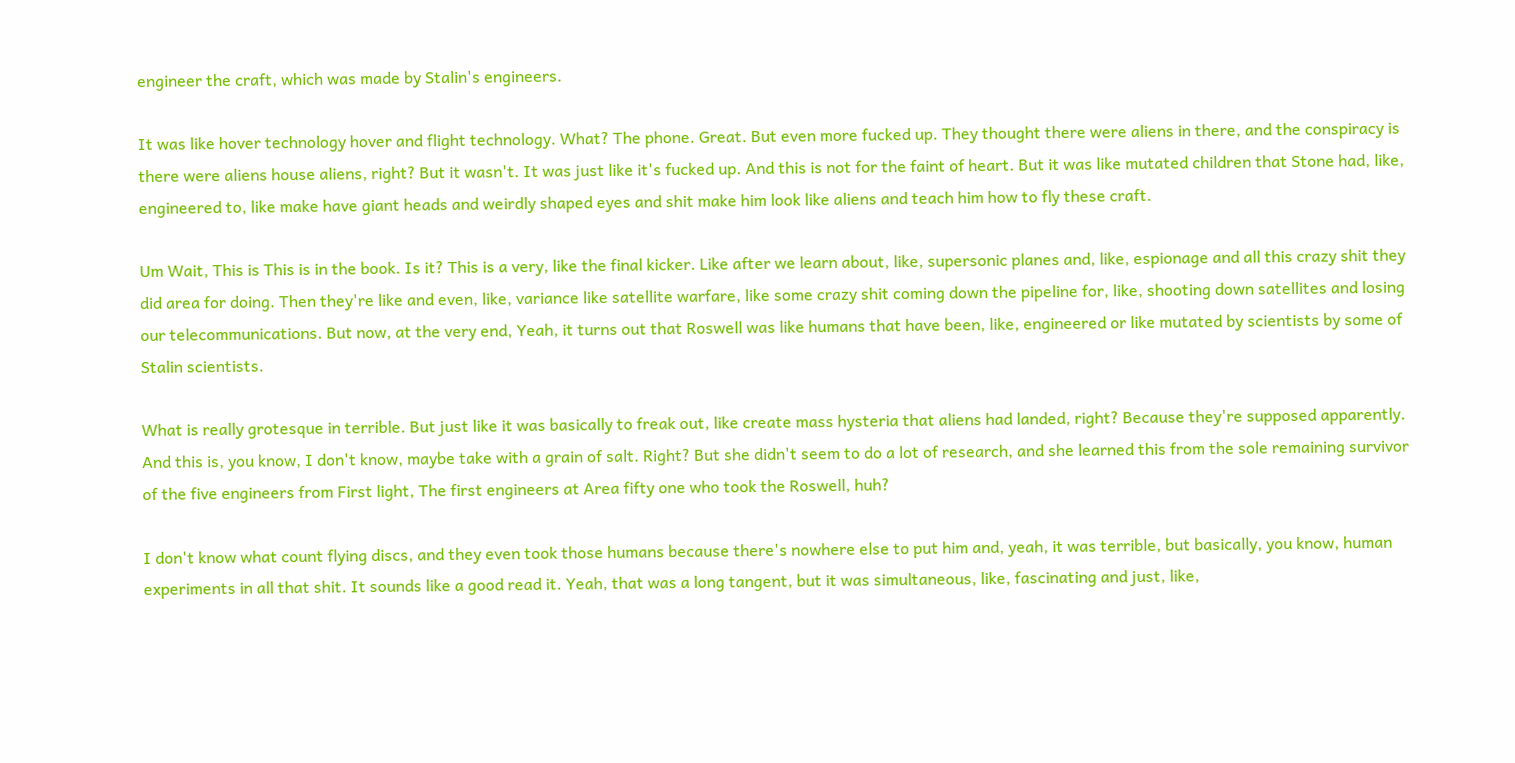engineer the craft, which was made by Stalin's engineers.

It was like hover technology hover and flight technology. What? The phone. Great. But even more fucked up. They thought there were aliens in there, and the conspiracy is there were aliens house aliens, right? But it wasn't. It was just like it's fucked up. And this is not for the faint of heart. But it was like mutated children that Stone had, like, engineered to, like make have giant heads and weirdly shaped eyes and shit make him look like aliens and teach him how to fly these craft.

Um Wait, This is This is in the book. Is it? This is a very, like the final kicker. Like after we learn about, like, supersonic planes and, like, espionage and all this crazy shit they did area for doing. Then they're like and even, like, variance like satellite warfare, like some crazy shit coming down the pipeline for, like, shooting down satellites and losing our telecommunications. But now, at the very end, Yeah, it turns out that Roswell was like humans that have been, like, engineered or like mutated by scientists by some of Stalin scientists.

What is really grotesque in terrible. But just like it was basically to freak out, like create mass hysteria that aliens had landed, right? Because they're supposed apparently. And this is, you know, I don't know, maybe take with a grain of salt. Right? But she didn't seem to do a lot of research, and she learned this from the sole remaining survivor of the five engineers from First light, The first engineers at Area fifty one who took the Roswell, huh?

I don't know what count flying discs, and they even took those humans because there's nowhere else to put him and, yeah, it was terrible, but basically, you know, human experiments in all that shit. It sounds like a good read it. Yeah, that was a long tangent, but it was simultaneous, like, fascinating and just, like,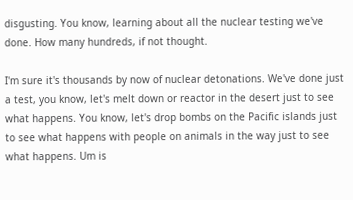disgusting. You know, learning about all the nuclear testing we've done. How many hundreds, if not thought.

I'm sure it's thousands by now of nuclear detonations. We've done just a test, you know, let's melt down or reactor in the desert just to see what happens. You know, let's drop bombs on the Pacific islands just to see what happens with people on animals in the way just to see what happens. Um is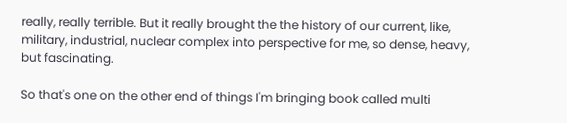really, really terrible. But it really brought the the history of our current, like, military, industrial, nuclear complex into perspective for me, so dense, heavy, but fascinating.

So that's one on the other end of things I'm bringing book called multi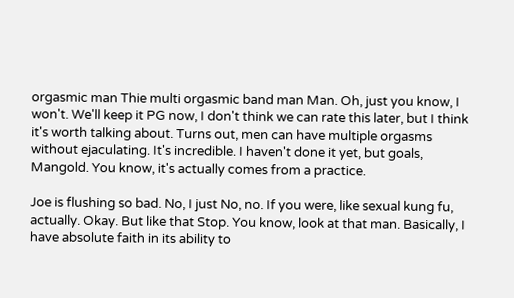orgasmic man Thie multi orgasmic band man Man. Oh, just you know, I won't. We'll keep it PG now, I don't think we can rate this later, but I think it's worth talking about. Turns out, men can have multiple orgasms without ejaculating. It's incredible. I haven't done it yet, but goals, Mangold. You know, it's actually comes from a practice.

Joe is flushing so bad. No, I just No, no. If you were, like sexual kung fu, actually. Okay. But like that Stop. You know, look at that man. Basically, I have absolute faith in its ability to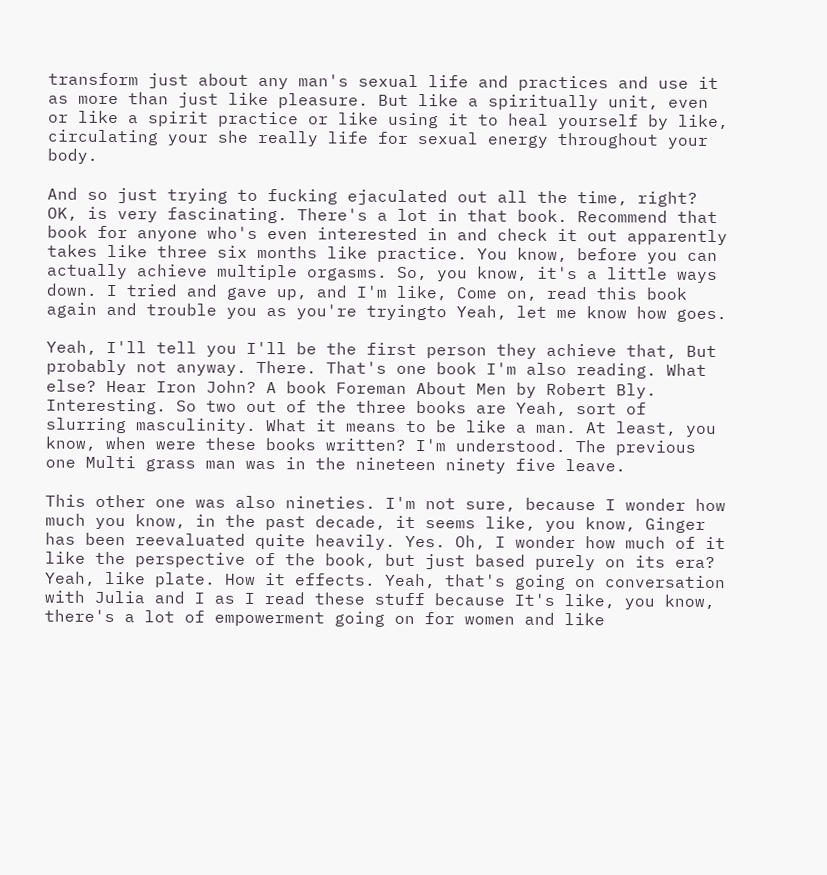transform just about any man's sexual life and practices and use it as more than just like pleasure. But like a spiritually unit, even or like a spirit practice or like using it to heal yourself by like, circulating your she really life for sexual energy throughout your body.

And so just trying to fucking ejaculated out all the time, right? OK, is very fascinating. There's a lot in that book. Recommend that book for anyone who's even interested in and check it out apparently takes like three six months like practice. You know, before you can actually achieve multiple orgasms. So, you know, it's a little ways down. I tried and gave up, and I'm like, Come on, read this book again and trouble you as you're tryingto Yeah, let me know how goes.

Yeah, I'll tell you I'll be the first person they achieve that, But probably not anyway. There. That's one book I'm also reading. What else? Hear Iron John? A book Foreman About Men by Robert Bly. Interesting. So two out of the three books are Yeah, sort of slurring masculinity. What it means to be like a man. At least, you know, when were these books written? I'm understood. The previous one Multi grass man was in the nineteen ninety five leave.

This other one was also nineties. I'm not sure, because I wonder how much you know, in the past decade, it seems like, you know, Ginger has been reevaluated quite heavily. Yes. Oh, I wonder how much of it like the perspective of the book, but just based purely on its era? Yeah, like plate. How it effects. Yeah, that's going on conversation with Julia and I as I read these stuff because It's like, you know, there's a lot of empowerment going on for women and like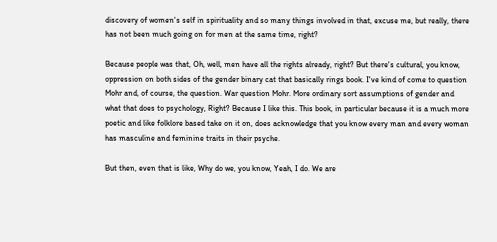discovery of women's self in spirituality and so many things involved in that, excuse me, but really, there has not been much going on for men at the same time, right?

Because people was that, Oh, well, men have all the rights already, right? But there's cultural, you know, oppression on both sides of the gender binary cat that basically rings book. I've kind of come to question Mohr and, of course, the question. War question Mohr. More ordinary sort assumptions of gender and what that does to psychology, Right? Because I like this. This book, in particular because it is a much more poetic and like folklore based take on it on, does acknowledge that you know every man and every woman has masculine and feminine traits in their psyche.

But then, even that is like, Why do we, you know, Yeah, I do. We are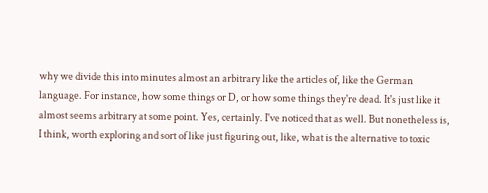why we divide this into minutes almost an arbitrary like the articles of, like the German language. For instance, how some things or D, or how some things they're dead. It's just like it almost seems arbitrary at some point. Yes, certainly. I've noticed that as well. But nonetheless is, I think, worth exploring and sort of like just figuring out, like, what is the alternative to toxic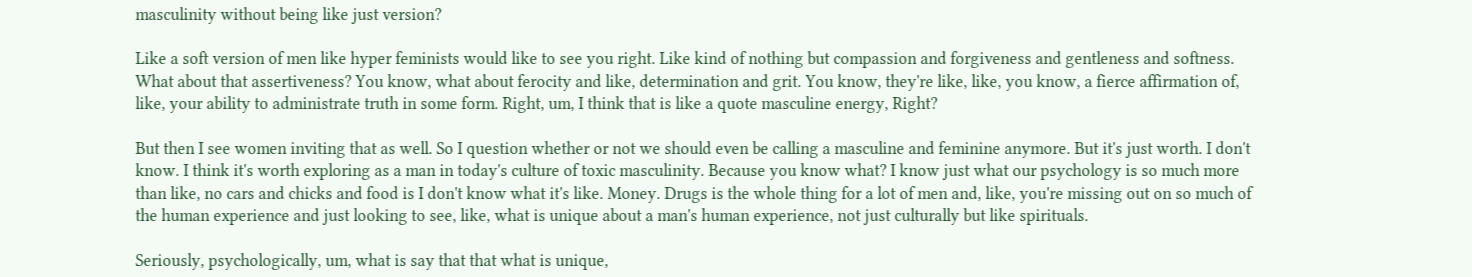masculinity without being like just version?

Like a soft version of men like hyper feminists would like to see you right. Like kind of nothing but compassion and forgiveness and gentleness and softness. What about that assertiveness? You know, what about ferocity and like, determination and grit. You know, they're like, like, you know, a fierce affirmation of, like, your ability to administrate truth in some form. Right, um, I think that is like a quote masculine energy, Right?

But then I see women inviting that as well. So I question whether or not we should even be calling a masculine and feminine anymore. But it's just worth. I don't know. I think it's worth exploring as a man in today's culture of toxic masculinity. Because you know what? I know just what our psychology is so much more than like, no cars and chicks and food is I don't know what it's like. Money. Drugs is the whole thing for a lot of men and, like, you're missing out on so much of the human experience and just looking to see, like, what is unique about a man's human experience, not just culturally but like spirituals.

Seriously, psychologically, um, what is say that that what is unique,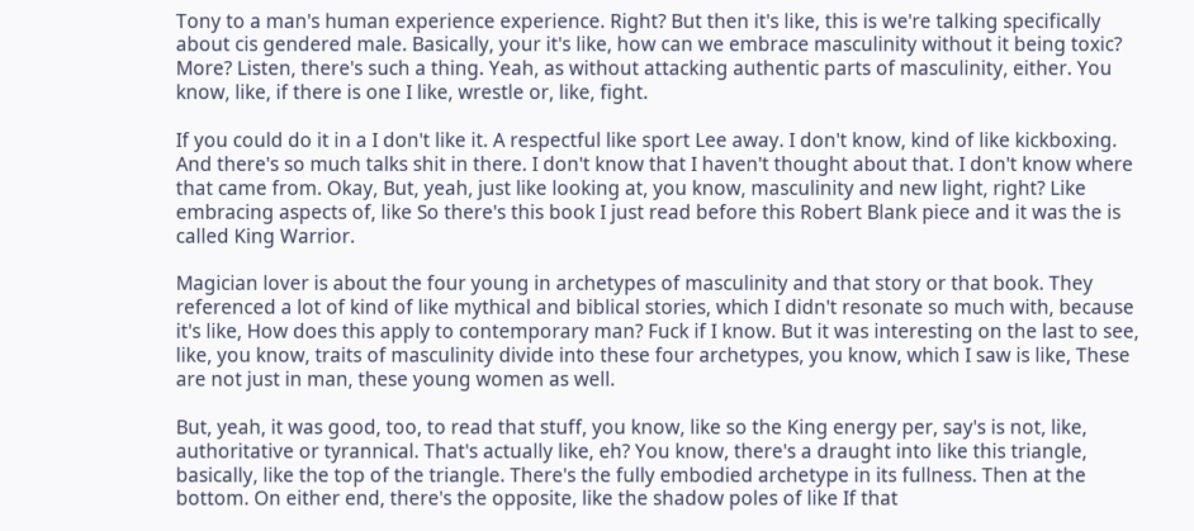Tony to a man's human experience experience. Right? But then it's like, this is we're talking specifically about cis gendered male. Basically, your it's like, how can we embrace masculinity without it being toxic? More? Listen, there's such a thing. Yeah, as without attacking authentic parts of masculinity, either. You know, like, if there is one I like, wrestle or, like, fight.

If you could do it in a I don't like it. A respectful like sport Lee away. I don't know, kind of like kickboxing. And there's so much talks shit in there. I don't know that I haven't thought about that. I don't know where that came from. Okay, But, yeah, just like looking at, you know, masculinity and new light, right? Like embracing aspects of, like So there's this book I just read before this Robert Blank piece and it was the is called King Warrior.

Magician lover is about the four young in archetypes of masculinity and that story or that book. They referenced a lot of kind of like mythical and biblical stories, which I didn't resonate so much with, because it's like, How does this apply to contemporary man? Fuck if I know. But it was interesting on the last to see, like, you know, traits of masculinity divide into these four archetypes, you know, which I saw is like, These are not just in man, these young women as well.

But, yeah, it was good, too, to read that stuff, you know, like so the King energy per, say's is not, like, authoritative or tyrannical. That's actually like, eh? You know, there's a draught into like this triangle, basically, like the top of the triangle. There's the fully embodied archetype in its fullness. Then at the bottom. On either end, there's the opposite, like the shadow poles of like If that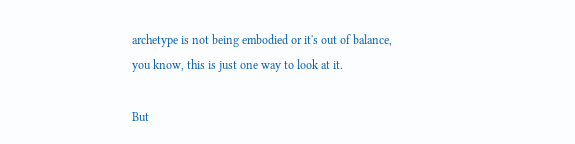archetype is not being embodied or it's out of balance, you know, this is just one way to look at it.

But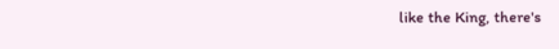like the King, there's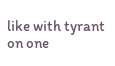like with tyrant on one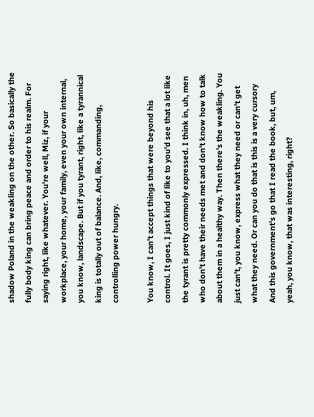shadow Poland in the weakling on the other. So basically the fully body king can bring peace and order to his realm. For saying right, like whatever. You're well, Miz, if your workplace, your home, your family, even your own internal, you know, landscape. But if you tyrant, right, like a tyrannical king is totally out of balance. And, like, commanding, controlling power hungry.

You know, I can't accept things that were beyond his control. It goes, I just kind of like to you'd see that a lot like the tyrant is pretty commonly expressed. I think in, uh, men who don't have their needs met and don't know how to talk about them in a healthy way. Then there's the weakling. You just can't, you know, express what they need or can't get what they need. Or can you do that is this is a very cursory And this government's go that I read the book, but, um, yeah, you know, that was interesting, right?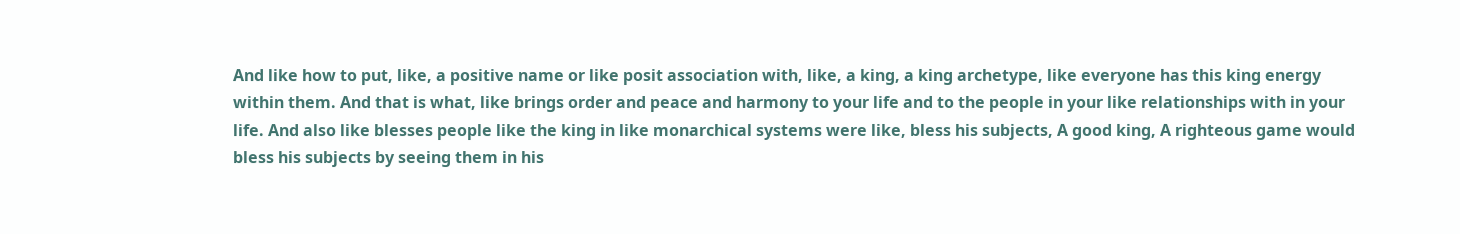And like how to put, like, a positive name or like posit association with, like, a king, a king archetype, like everyone has this king energy within them. And that is what, like brings order and peace and harmony to your life and to the people in your like relationships with in your life. And also like blesses people like the king in like monarchical systems were like, bless his subjects, A good king, A righteous game would bless his subjects by seeing them in his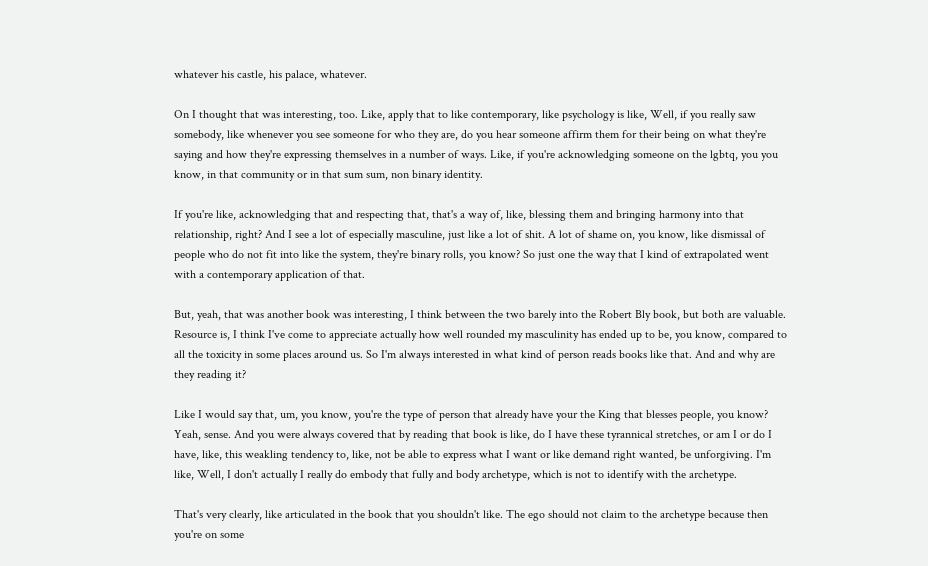whatever his castle, his palace, whatever.

On I thought that was interesting, too. Like, apply that to like contemporary, like psychology is like, Well, if you really saw somebody, like whenever you see someone for who they are, do you hear someone affirm them for their being on what they're saying and how they're expressing themselves in a number of ways. Like, if you're acknowledging someone on the lgbtq, you you know, in that community or in that sum sum, non binary identity.

If you're like, acknowledging that and respecting that, that's a way of, like, blessing them and bringing harmony into that relationship, right? And I see a lot of especially masculine, just like a lot of shit. A lot of shame on, you know, like dismissal of people who do not fit into like the system, they're binary rolls, you know? So just one the way that I kind of extrapolated went with a contemporary application of that.

But, yeah, that was another book was interesting, I think between the two barely into the Robert Bly book, but both are valuable. Resource is, I think I've come to appreciate actually how well rounded my masculinity has ended up to be, you know, compared to all the toxicity in some places around us. So I'm always interested in what kind of person reads books like that. And and why are they reading it?

Like I would say that, um, you know, you're the type of person that already have your the King that blesses people, you know? Yeah, sense. And you were always covered that by reading that book is like, do I have these tyrannical stretches, or am I or do I have, like, this weakling tendency to, like, not be able to express what I want or like demand right wanted, be unforgiving. I'm like, Well, I don't actually I really do embody that fully and body archetype, which is not to identify with the archetype.

That's very clearly, like articulated in the book that you shouldn't like. The ego should not claim to the archetype because then you're on some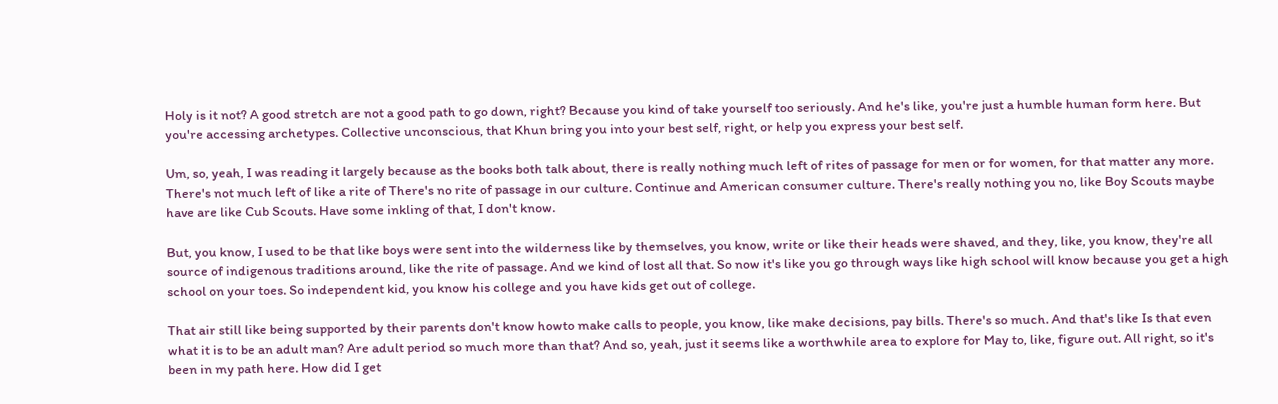Holy is it not? A good stretch are not a good path to go down, right? Because you kind of take yourself too seriously. And he's like, you're just a humble human form here. But you're accessing archetypes. Collective unconscious, that Khun bring you into your best self, right, or help you express your best self.

Um, so, yeah, I was reading it largely because as the books both talk about, there is really nothing much left of rites of passage for men or for women, for that matter any more. There's not much left of like a rite of There's no rite of passage in our culture. Continue and American consumer culture. There's really nothing you no, like Boy Scouts maybe have are like Cub Scouts. Have some inkling of that, I don't know.

But, you know, I used to be that like boys were sent into the wilderness like by themselves, you know, write or like their heads were shaved, and they, like, you know, they're all source of indigenous traditions around, like the rite of passage. And we kind of lost all that. So now it's like you go through ways like high school will know because you get a high school on your toes. So independent kid, you know his college and you have kids get out of college.

That air still like being supported by their parents don't know howto make calls to people, you know, like make decisions, pay bills. There's so much. And that's like Is that even what it is to be an adult man? Are adult period so much more than that? And so, yeah, just it seems like a worthwhile area to explore for May to, like, figure out. All right, so it's been in my path here. How did I get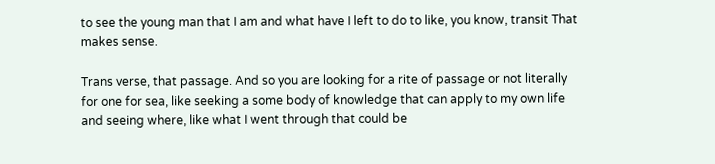to see the young man that I am and what have I left to do to like, you know, transit That makes sense.

Trans verse, that passage. And so you are looking for a rite of passage or not literally for one for sea, like seeking a some body of knowledge that can apply to my own life and seeing where, like what I went through that could be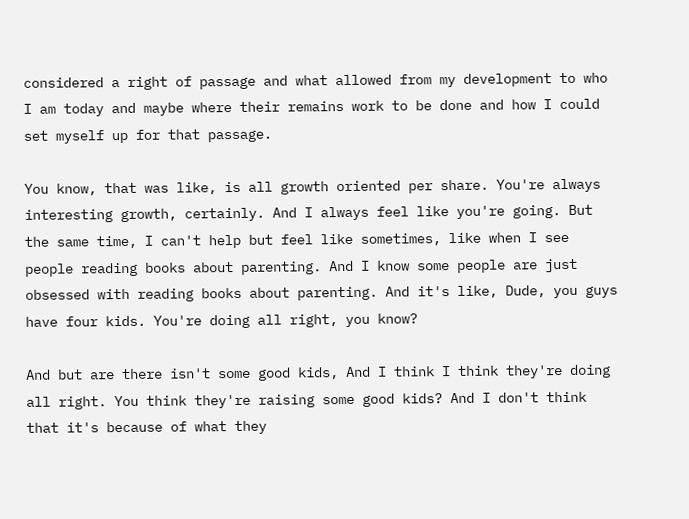considered a right of passage and what allowed from my development to who I am today and maybe where their remains work to be done and how I could set myself up for that passage.

You know, that was like, is all growth oriented per share. You're always interesting growth, certainly. And I always feel like you're going. But the same time, I can't help but feel like sometimes, like when I see people reading books about parenting. And I know some people are just obsessed with reading books about parenting. And it's like, Dude, you guys have four kids. You're doing all right, you know?

And but are there isn't some good kids, And I think I think they're doing all right. You think they're raising some good kids? And I don't think that it's because of what they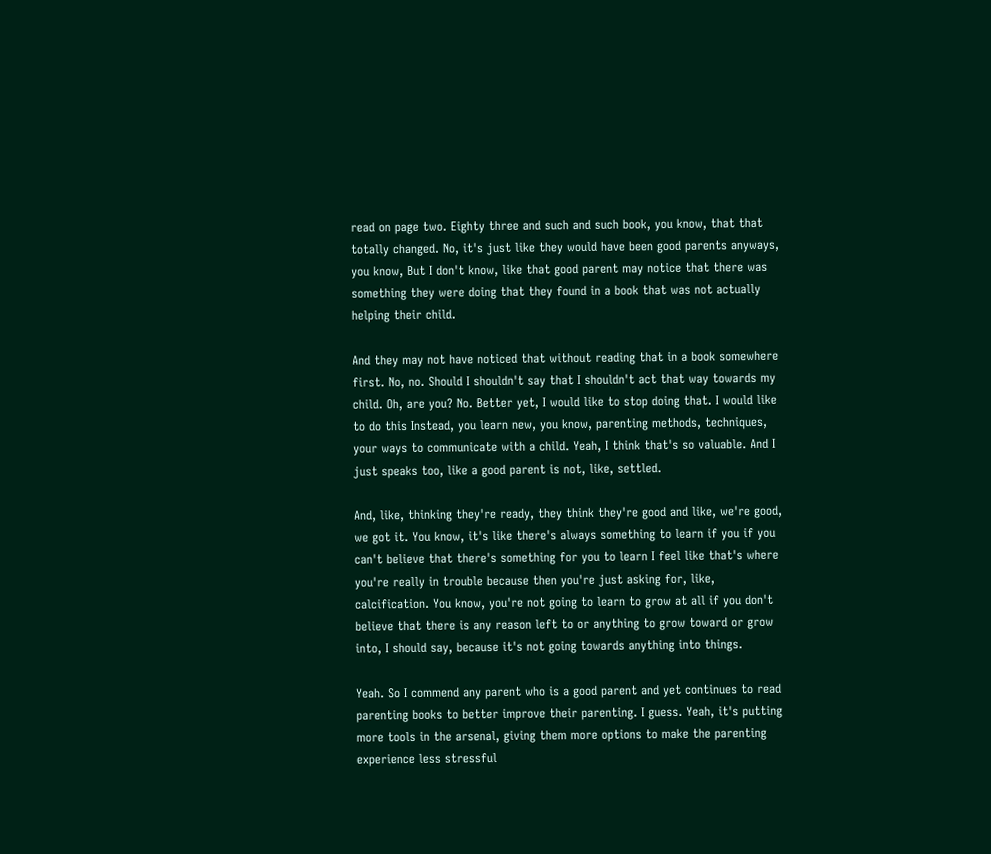read on page two. Eighty three and such and such book, you know, that that totally changed. No, it's just like they would have been good parents anyways, you know, But I don't know, like that good parent may notice that there was something they were doing that they found in a book that was not actually helping their child.

And they may not have noticed that without reading that in a book somewhere first. No, no. Should I shouldn't say that I shouldn't act that way towards my child. Oh, are you? No. Better yet, I would like to stop doing that. I would like to do this Instead, you learn new, you know, parenting methods, techniques, your ways to communicate with a child. Yeah, I think that's so valuable. And I just speaks too, like a good parent is not, like, settled.

And, like, thinking they're ready, they think they're good and like, we're good, we got it. You know, it's like there's always something to learn if you if you can't believe that there's something for you to learn I feel like that's where you're really in trouble because then you're just asking for, like, calcification. You know, you're not going to learn to grow at all if you don't believe that there is any reason left to or anything to grow toward or grow into, I should say, because it's not going towards anything into things.

Yeah. So I commend any parent who is a good parent and yet continues to read parenting books to better improve their parenting. I guess. Yeah, it's putting more tools in the arsenal, giving them more options to make the parenting experience less stressful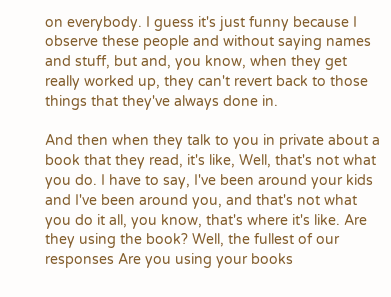on everybody. I guess it's just funny because I observe these people and without saying names and stuff, but and, you know, when they get really worked up, they can't revert back to those things that they've always done in.

And then when they talk to you in private about a book that they read, it's like, Well, that's not what you do. I have to say, I've been around your kids and I've been around you, and that's not what you do it all, you know, that's where it's like. Are they using the book? Well, the fullest of our responses Are you using your books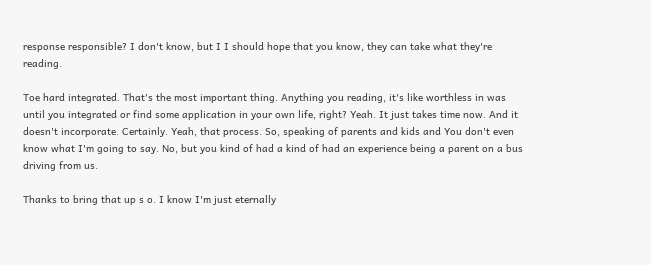response responsible? I don't know, but I I should hope that you know, they can take what they're reading.

Toe hard integrated. That's the most important thing. Anything you reading, it's like worthless in was until you integrated or find some application in your own life, right? Yeah. It just takes time now. And it doesn't incorporate. Certainly. Yeah, that process. So, speaking of parents and kids and You don't even know what I'm going to say. No, but you kind of had a kind of had an experience being a parent on a bus driving from us.

Thanks to bring that up s o. I know I'm just eternally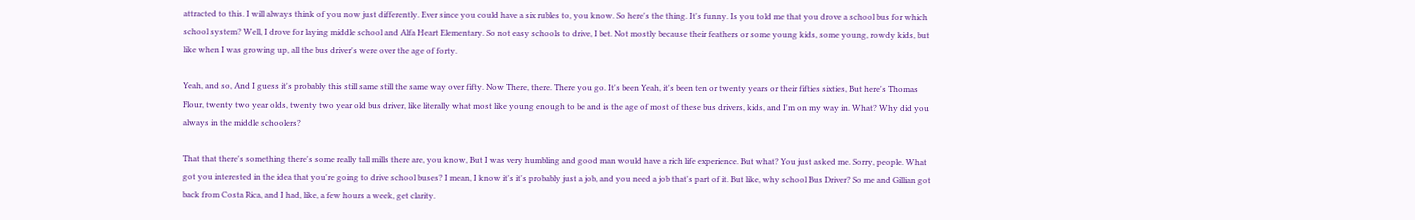attracted to this. I will always think of you now just differently. Ever since you could have a six rubles to, you know. So here's the thing. It's funny. Is you told me that you drove a school bus for which school system? Well, I drove for laying middle school and Alfa Heart Elementary. So not easy schools to drive, I bet. Not mostly because their feathers or some young kids, some young, rowdy kids, but like when I was growing up, all the bus driver's were over the age of forty.

Yeah, and so, And I guess it's probably this still same still the same way over fifty. Now There, there. There you go. It's been Yeah, it's been ten or twenty years or their fifties sixties, But here's Thomas Flour, twenty two year olds, twenty two year old bus driver, like literally what most like young enough to be and is the age of most of these bus drivers, kids, and I'm on my way in. What? Why did you always in the middle schoolers?

That that there's something there's some really tall mills there are, you know, But I was very humbling and good man would have a rich life experience. But what? You just asked me. Sorry, people. What got you interested in the idea that you're going to drive school buses? I mean, I know it's it's probably just a job, and you need a job that's part of it. But like, why school Bus Driver? So me and Gillian got back from Costa Rica, and I had, like, a few hours a week, get clarity.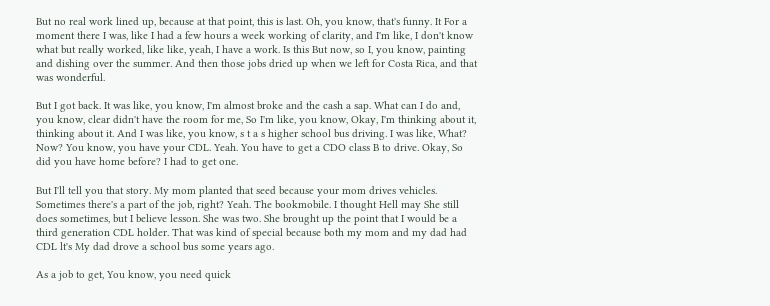But no real work lined up, because at that point, this is last. Oh, you know, that's funny. It For a moment there I was, like I had a few hours a week working of clarity, and I'm like, I don't know what but really worked, like like, yeah, I have a work. Is this But now, so I, you know, painting and dishing over the summer. And then those jobs dried up when we left for Costa Rica, and that was wonderful.

But I got back. It was like, you know, I'm almost broke and the cash a sap. What can I do and, you know, clear didn't have the room for me, So I'm like, you know, Okay, I'm thinking about it, thinking about it. And I was like, you know, s t a s higher school bus driving. I was like, What? Now? You know, you have your CDL. Yeah. You have to get a CDO class B to drive. Okay, So did you have home before? I had to get one.

But I'll tell you that story. My mom planted that seed because your mom drives vehicles. Sometimes there's a part of the job, right? Yeah. The bookmobile. I thought Hell may She still does sometimes, but I believe lesson. She was two. She brought up the point that I would be a third generation CDL holder. That was kind of special because both my mom and my dad had CDL lt's My dad drove a school bus some years ago.

As a job to get, You know, you need quick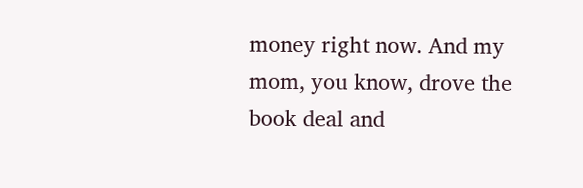money right now. And my mom, you know, drove the book deal and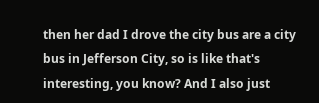then her dad I drove the city bus are a city bus in Jefferson City, so is like that's interesting, you know? And I also just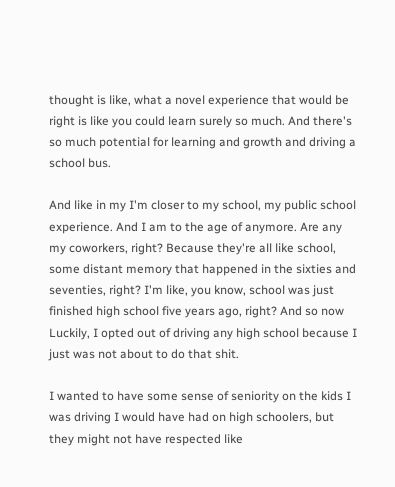thought is like, what a novel experience that would be right is like you could learn surely so much. And there's so much potential for learning and growth and driving a school bus.

And like in my I'm closer to my school, my public school experience. And I am to the age of anymore. Are any my coworkers, right? Because they're all like school, some distant memory that happened in the sixties and seventies, right? I'm like, you know, school was just finished high school five years ago, right? And so now Luckily, I opted out of driving any high school because I just was not about to do that shit.

I wanted to have some sense of seniority on the kids I was driving I would have had on high schoolers, but they might not have respected like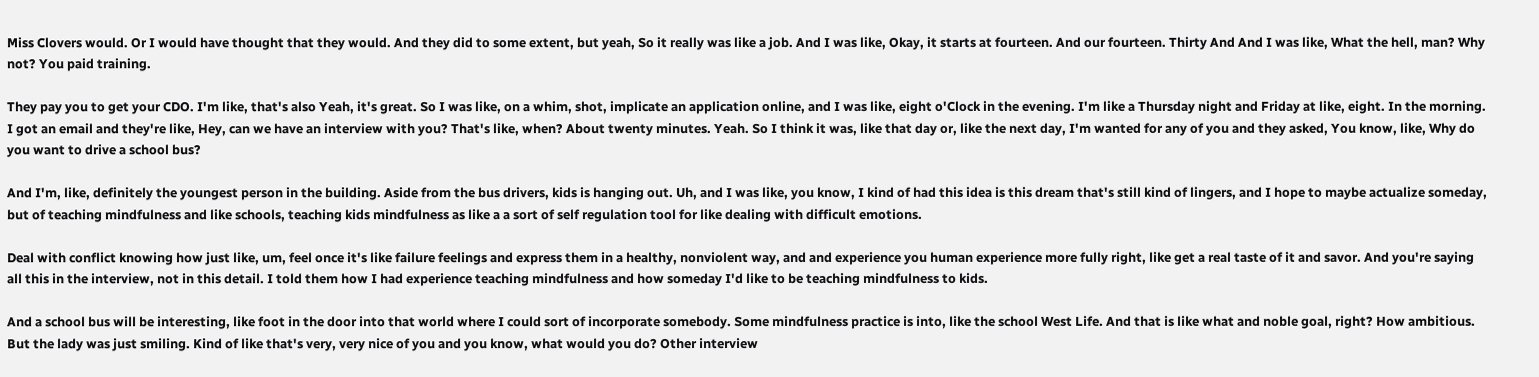Miss Clovers would. Or I would have thought that they would. And they did to some extent, but yeah, So it really was like a job. And I was like, Okay, it starts at fourteen. And our fourteen. Thirty And And I was like, What the hell, man? Why not? You paid training.

They pay you to get your CDO. I'm like, that's also Yeah, it's great. So I was like, on a whim, shot, implicate an application online, and I was like, eight o'Clock in the evening. I'm like a Thursday night and Friday at like, eight. In the morning. I got an email and they're like, Hey, can we have an interview with you? That's like, when? About twenty minutes. Yeah. So I think it was, like that day or, like the next day, I'm wanted for any of you and they asked, You know, like, Why do you want to drive a school bus?

And I'm, like, definitely the youngest person in the building. Aside from the bus drivers, kids is hanging out. Uh, and I was like, you know, I kind of had this idea is this dream that's still kind of lingers, and I hope to maybe actualize someday, but of teaching mindfulness and like schools, teaching kids mindfulness as like a a sort of self regulation tool for like dealing with difficult emotions.

Deal with conflict knowing how just like, um, feel once it's like failure feelings and express them in a healthy, nonviolent way, and and experience you human experience more fully right, like get a real taste of it and savor. And you're saying all this in the interview, not in this detail. I told them how I had experience teaching mindfulness and how someday I'd like to be teaching mindfulness to kids.

And a school bus will be interesting, like foot in the door into that world where I could sort of incorporate somebody. Some mindfulness practice is into, like the school West Life. And that is like what and noble goal, right? How ambitious. But the lady was just smiling. Kind of like that's very, very nice of you and you know, what would you do? Other interview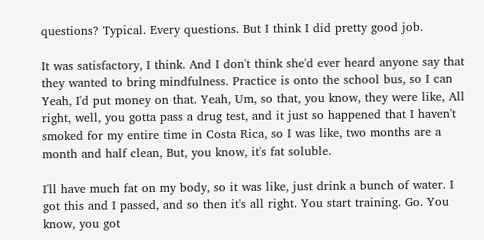questions? Typical. Every questions. But I think I did pretty good job.

It was satisfactory, I think. And I don't think she'd ever heard anyone say that they wanted to bring mindfulness. Practice is onto the school bus, so I can Yeah, I'd put money on that. Yeah, Um, so that, you know, they were like, All right, well, you gotta pass a drug test, and it just so happened that I haven't smoked for my entire time in Costa Rica, so I was like, two months are a month and half clean, But, you know, it's fat soluble.

I'll have much fat on my body, so it was like, just drink a bunch of water. I got this and I passed, and so then it's all right. You start training. Go. You know, you got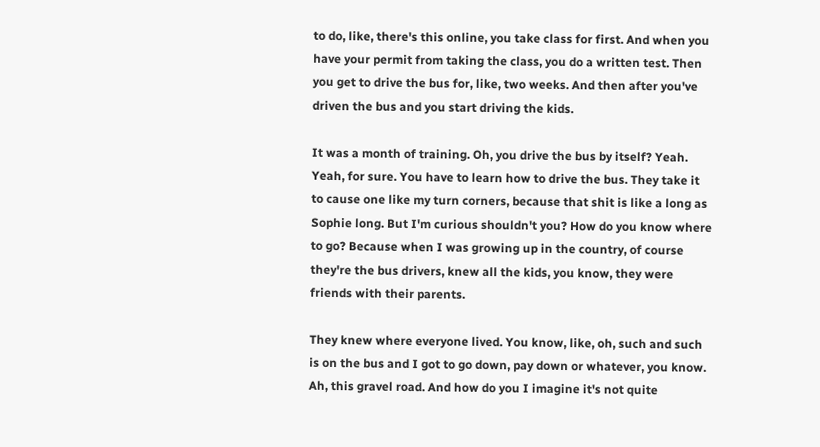to do, like, there's this online, you take class for first. And when you have your permit from taking the class, you do a written test. Then you get to drive the bus for, like, two weeks. And then after you've driven the bus and you start driving the kids.

It was a month of training. Oh, you drive the bus by itself? Yeah. Yeah, for sure. You have to learn how to drive the bus. They take it to cause one like my turn corners, because that shit is like a long as Sophie long. But I'm curious shouldn't you? How do you know where to go? Because when I was growing up in the country, of course they're the bus drivers, knew all the kids, you know, they were friends with their parents.

They knew where everyone lived. You know, like, oh, such and such is on the bus and I got to go down, pay down or whatever, you know. Ah, this gravel road. And how do you I imagine it's not quite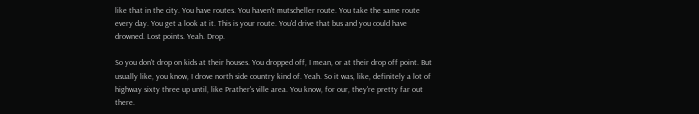like that in the city. You have routes. You haven't mutscheller route. You take the same route every day. You get a look at it. This is your route. You'd drive that bus and you could have drowned. Lost points. Yeah. Drop.

So you don't drop on kids at their houses. You dropped off, I mean, or at their drop off point. But usually like, you know, I drove north side country kind of. Yeah. So it was, like, definitely a lot of highway sixty three up until, like Prather's ville area. You know, for our, they're pretty far out there.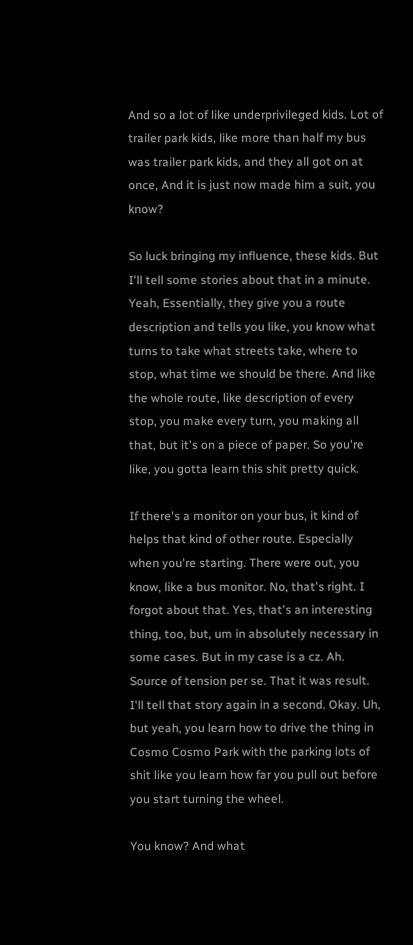And so a lot of like underprivileged kids. Lot of trailer park kids, like more than half my bus was trailer park kids, and they all got on at once, And it is just now made him a suit, you know?

So luck bringing my influence, these kids. But I'll tell some stories about that in a minute. Yeah, Essentially, they give you a route description and tells you like, you know what turns to take what streets take, where to stop, what time we should be there. And like the whole route, like description of every stop, you make every turn, you making all that, but it's on a piece of paper. So you're like, you gotta learn this shit pretty quick.

If there's a monitor on your bus, it kind of helps that kind of other route. Especially when you're starting. There were out, you know, like a bus monitor. No, that's right. I forgot about that. Yes, that's an interesting thing, too, but, um in absolutely necessary in some cases. But in my case is a cz. Ah. Source of tension per se. That it was result. I'll tell that story again in a second. Okay. Uh, but yeah, you learn how to drive the thing in Cosmo Cosmo Park with the parking lots of shit like you learn how far you pull out before you start turning the wheel.

You know? And what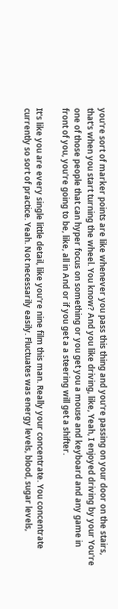you're sort of marker points are like whenever you pass this thing and you're passing on your door on the stairs, that's when you start turning the wheel. You know? And you like driving, like, Yeah, I enjoyed driving by your You're one of those people that can hyper focus on something or you get you a mouse and keyboard and any game in front of you, you're going to be, like, all in And or if you get a a steering will get a shifter.

It's like you are every single little detail, like you're nine film this man. Really your concentrate. You concentrate currently so sort of practice. Yeah. Not necessarily easily. Fluctuates was energy levels, blood, sugar levels,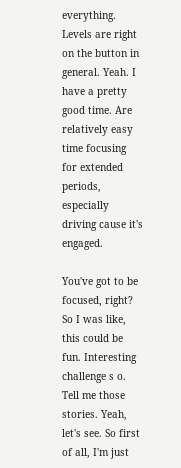everything. Levels are right on the button in general. Yeah. I have a pretty good time. Are relatively easy time focusing for extended periods, especially driving cause it's engaged.

You've got to be focused, right? So I was like, this could be fun. Interesting challenge s o. Tell me those stories. Yeah, let's see. So first of all, I'm just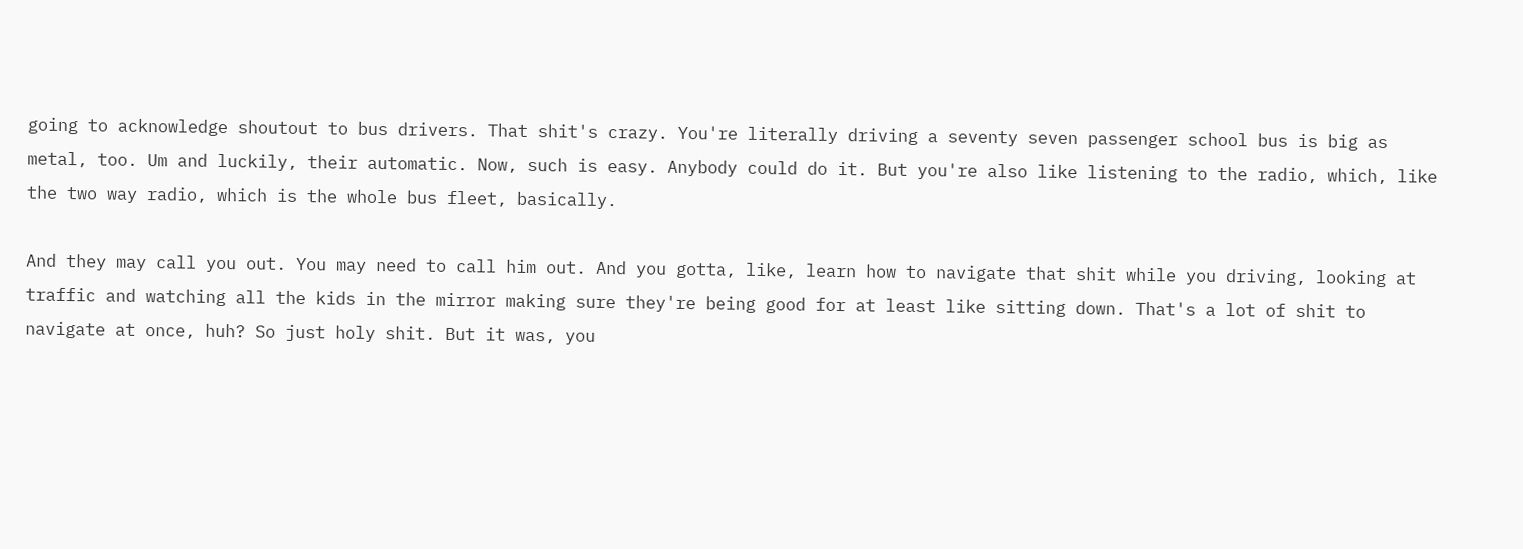going to acknowledge shoutout to bus drivers. That shit's crazy. You're literally driving a seventy seven passenger school bus is big as metal, too. Um and luckily, their automatic. Now, such is easy. Anybody could do it. But you're also like listening to the radio, which, like the two way radio, which is the whole bus fleet, basically.

And they may call you out. You may need to call him out. And you gotta, like, learn how to navigate that shit while you driving, looking at traffic and watching all the kids in the mirror making sure they're being good for at least like sitting down. That's a lot of shit to navigate at once, huh? So just holy shit. But it was, you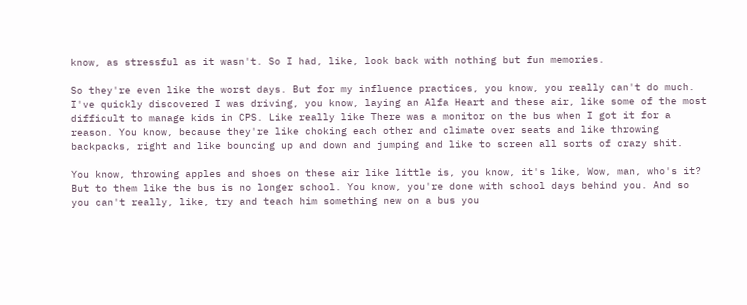know, as stressful as it wasn't. So I had, like, look back with nothing but fun memories.

So they're even like the worst days. But for my influence practices, you know, you really can't do much. I've quickly discovered I was driving, you know, laying an Alfa Heart and these air, like some of the most difficult to manage kids in CPS. Like really like There was a monitor on the bus when I got it for a reason. You know, because they're like choking each other and climate over seats and like throwing backpacks, right and like bouncing up and down and jumping and like to screen all sorts of crazy shit.

You know, throwing apples and shoes on these air like little is, you know, it's like, Wow, man, who's it? But to them like the bus is no longer school. You know, you're done with school days behind you. And so you can't really, like, try and teach him something new on a bus you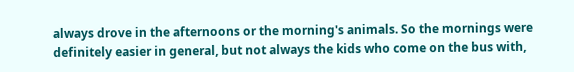always drove in the afternoons or the morning's animals. So the mornings were definitely easier in general, but not always the kids who come on the bus with,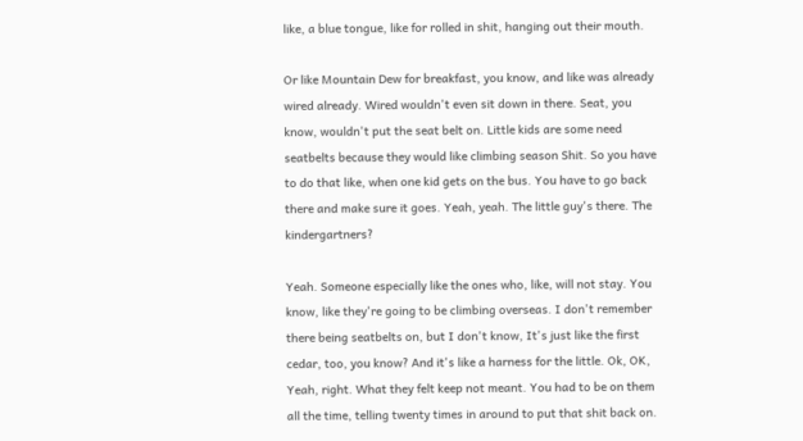like, a blue tongue, like for rolled in shit, hanging out their mouth.

Or like Mountain Dew for breakfast, you know, and like was already wired already. Wired wouldn't even sit down in there. Seat, you know, wouldn't put the seat belt on. Little kids are some need seatbelts because they would like climbing season Shit. So you have to do that like, when one kid gets on the bus. You have to go back there and make sure it goes. Yeah, yeah. The little guy's there. The kindergartners?

Yeah. Someone especially like the ones who, like, will not stay. You know, like they're going to be climbing overseas. I don't remember there being seatbelts on, but I don't know, It's just like the first cedar, too, you know? And it's like a harness for the little. Ok, OK, Yeah, right. What they felt keep not meant. You had to be on them all the time, telling twenty times in around to put that shit back on.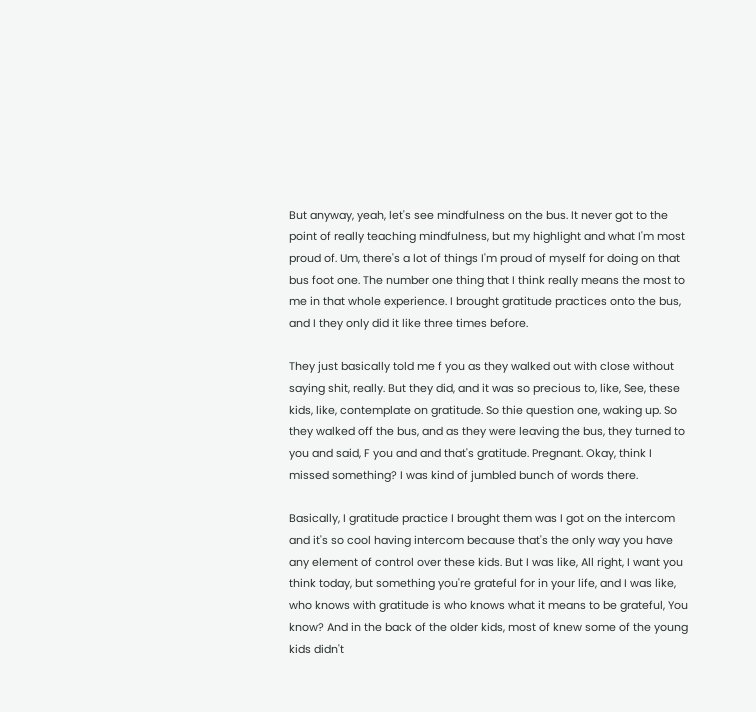But anyway, yeah, let's see mindfulness on the bus. It never got to the point of really teaching mindfulness, but my highlight and what I'm most proud of. Um, there's a lot of things I'm proud of myself for doing on that bus foot one. The number one thing that I think really means the most to me in that whole experience. I brought gratitude practices onto the bus, and I they only did it like three times before.

They just basically told me f you as they walked out with close without saying shit, really. But they did, and it was so precious to, like, See, these kids, like, contemplate on gratitude. So thie question one, waking up. So they walked off the bus, and as they were leaving the bus, they turned to you and said, F you and and that's gratitude. Pregnant. Okay, think I missed something? I was kind of jumbled bunch of words there.

Basically, I gratitude practice I brought them was I got on the intercom and it's so cool having intercom because that's the only way you have any element of control over these kids. But I was like, All right, I want you think today, but something you're grateful for in your life, and I was like, who knows with gratitude is who knows what it means to be grateful, You know? And in the back of the older kids, most of knew some of the young kids didn't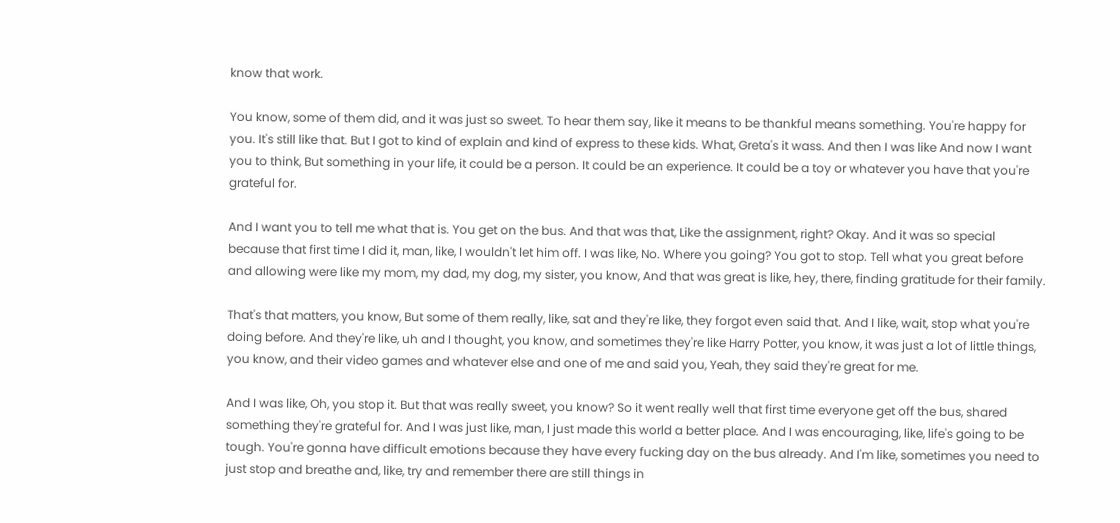know that work.

You know, some of them did, and it was just so sweet. To hear them say, like it means to be thankful means something. You're happy for you. It's still like that. But I got to kind of explain and kind of express to these kids. What, Greta's it wass. And then I was like And now I want you to think, But something in your life, it could be a person. It could be an experience. It could be a toy or whatever you have that you're grateful for.

And I want you to tell me what that is. You get on the bus. And that was that, Like the assignment, right? Okay. And it was so special because that first time I did it, man, like, I wouldn't let him off. I was like, No. Where you going? You got to stop. Tell what you great before and allowing were like my mom, my dad, my dog, my sister, you know, And that was great is like, hey, there, finding gratitude for their family.

That's that matters, you know, But some of them really, like, sat and they're like, they forgot even said that. And I like, wait, stop what you're doing before. And they're like, uh and I thought, you know, and sometimes they're like Harry Potter, you know, it was just a lot of little things, you know, and their video games and whatever else and one of me and said you, Yeah, they said they're great for me.

And I was like, Oh, you stop it. But that was really sweet, you know? So it went really well that first time everyone get off the bus, shared something they're grateful for. And I was just like, man, I just made this world a better place. And I was encouraging, like, life's going to be tough. You're gonna have difficult emotions because they have every fucking day on the bus already. And I'm like, sometimes you need to just stop and breathe and, like, try and remember there are still things in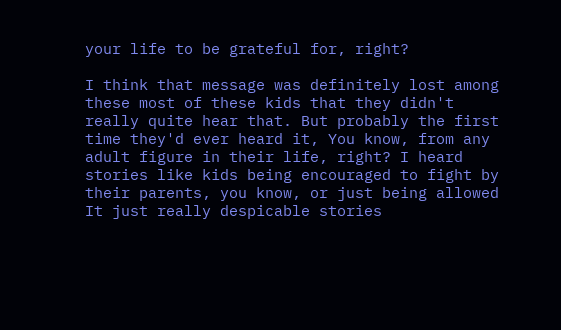your life to be grateful for, right?

I think that message was definitely lost among these most of these kids that they didn't really quite hear that. But probably the first time they'd ever heard it, You know, from any adult figure in their life, right? I heard stories like kids being encouraged to fight by their parents, you know, or just being allowed It just really despicable stories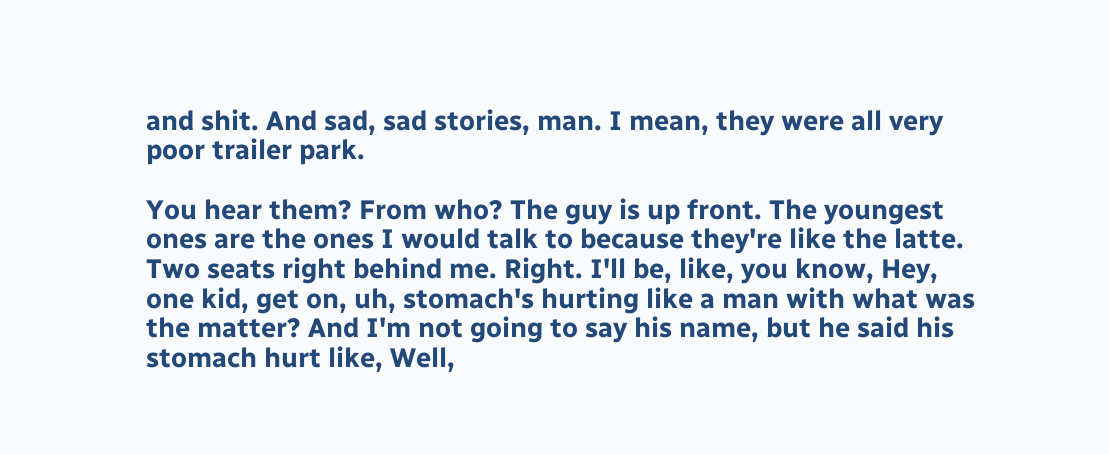and shit. And sad, sad stories, man. I mean, they were all very poor trailer park.

You hear them? From who? The guy is up front. The youngest ones are the ones I would talk to because they're like the latte. Two seats right behind me. Right. I'll be, like, you know, Hey, one kid, get on, uh, stomach's hurting like a man with what was the matter? And I'm not going to say his name, but he said his stomach hurt like, Well,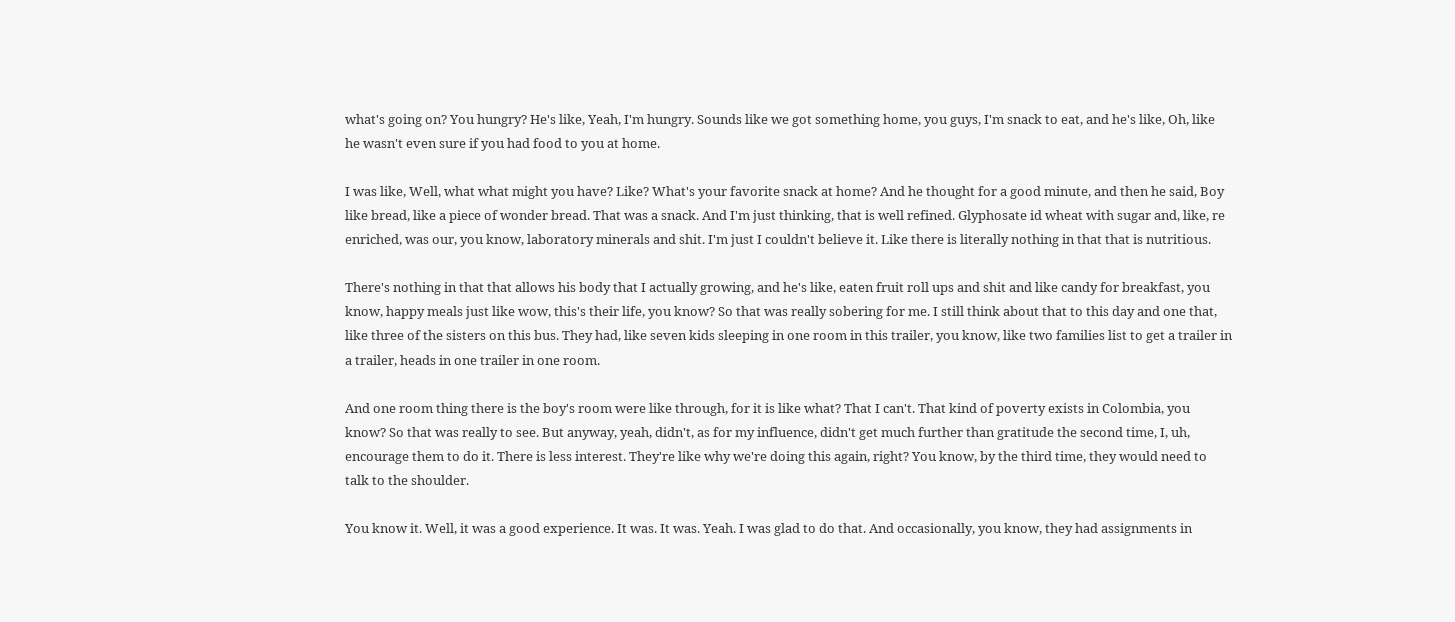what's going on? You hungry? He's like, Yeah, I'm hungry. Sounds like we got something home, you guys, I'm snack to eat, and he's like, Oh, like he wasn't even sure if you had food to you at home.

I was like, Well, what what might you have? Like? What's your favorite snack at home? And he thought for a good minute, and then he said, Boy like bread, like a piece of wonder bread. That was a snack. And I'm just thinking, that is well refined. Glyphosate id wheat with sugar and, like, re enriched, was our, you know, laboratory minerals and shit. I'm just I couldn't believe it. Like there is literally nothing in that that is nutritious.

There's nothing in that that allows his body that I actually growing, and he's like, eaten fruit roll ups and shit and like candy for breakfast, you know, happy meals just like wow, this's their life, you know? So that was really sobering for me. I still think about that to this day and one that, like three of the sisters on this bus. They had, like seven kids sleeping in one room in this trailer, you know, like two families list to get a trailer in a trailer, heads in one trailer in one room.

And one room thing there is the boy's room were like through, for it is like what? That I can't. That kind of poverty exists in Colombia, you know? So that was really to see. But anyway, yeah, didn't, as for my influence, didn't get much further than gratitude the second time, I, uh, encourage them to do it. There is less interest. They're like why we're doing this again, right? You know, by the third time, they would need to talk to the shoulder.

You know it. Well, it was a good experience. It was. It was. Yeah. I was glad to do that. And occasionally, you know, they had assignments in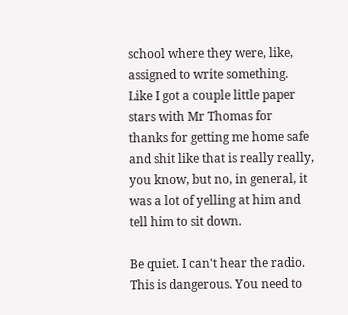school where they were, like, assigned to write something. Like I got a couple little paper stars with Mr Thomas for thanks for getting me home safe and shit like that is really really, you know, but no, in general, it was a lot of yelling at him and tell him to sit down.

Be quiet. I can't hear the radio. This is dangerous. You need to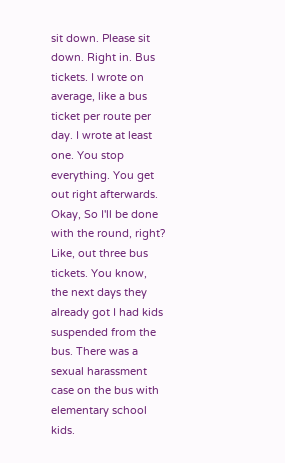sit down. Please sit down. Right in. Bus tickets. I wrote on average, like a bus ticket per route per day. I wrote at least one. You stop everything. You get out right afterwards. Okay, So I'll be done with the round, right? Like, out three bus tickets. You know, the next days they already got I had kids suspended from the bus. There was a sexual harassment case on the bus with elementary school kids.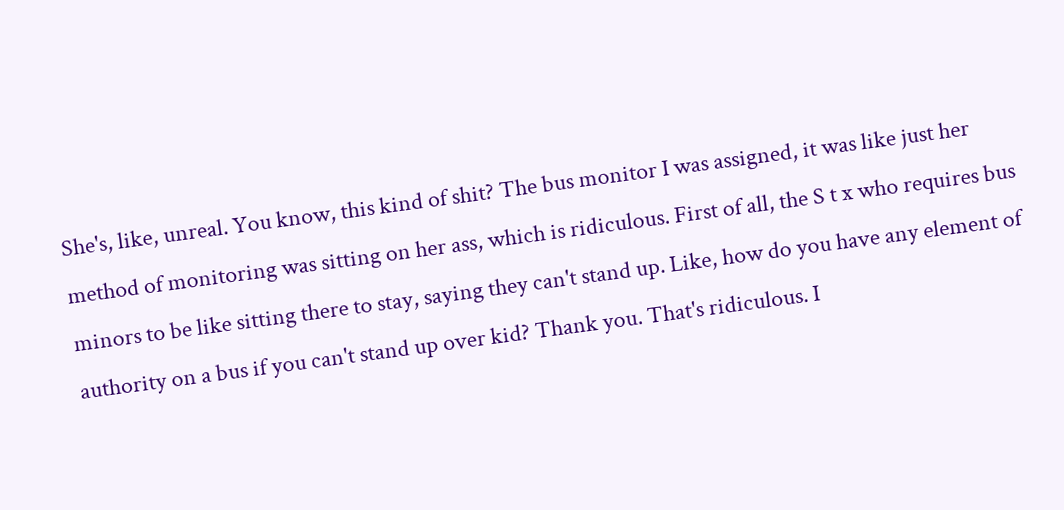She's, like, unreal. You know, this kind of shit? The bus monitor I was assigned, it was like just her method of monitoring was sitting on her ass, which is ridiculous. First of all, the S t x who requires bus minors to be like sitting there to stay, saying they can't stand up. Like, how do you have any element of authority on a bus if you can't stand up over kid? Thank you. That's ridiculous. I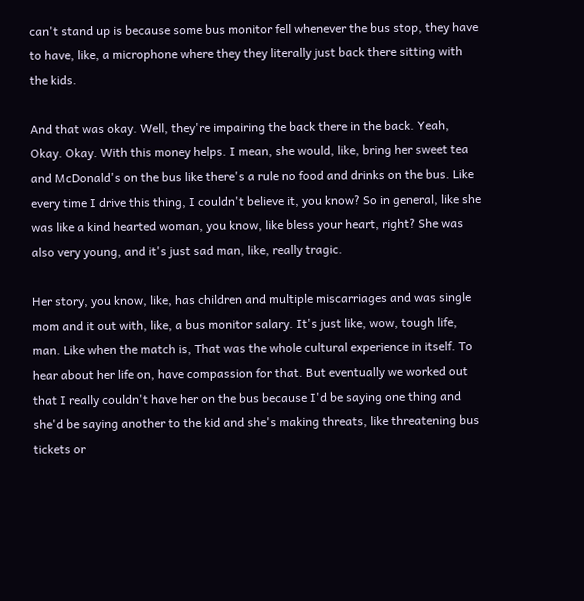can't stand up is because some bus monitor fell whenever the bus stop, they have to have, like, a microphone where they they literally just back there sitting with the kids.

And that was okay. Well, they're impairing the back there in the back. Yeah, Okay. Okay. With this money helps. I mean, she would, like, bring her sweet tea and McDonald's on the bus like there's a rule no food and drinks on the bus. Like every time I drive this thing, I couldn't believe it, you know? So in general, like she was like a kind hearted woman, you know, like bless your heart, right? She was also very young, and it's just sad man, like, really tragic.

Her story, you know, like, has children and multiple miscarriages and was single mom and it out with, like, a bus monitor salary. It's just like, wow, tough life, man. Like when the match is, That was the whole cultural experience in itself. To hear about her life on, have compassion for that. But eventually we worked out that I really couldn't have her on the bus because I'd be saying one thing and she'd be saying another to the kid and she's making threats, like threatening bus tickets or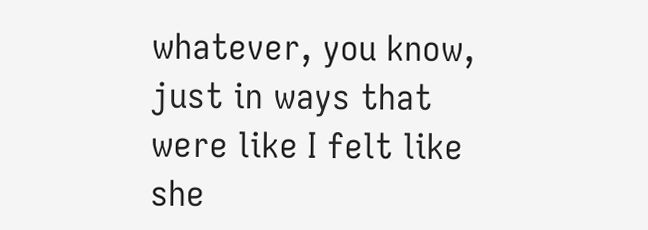whatever, you know, just in ways that were like I felt like she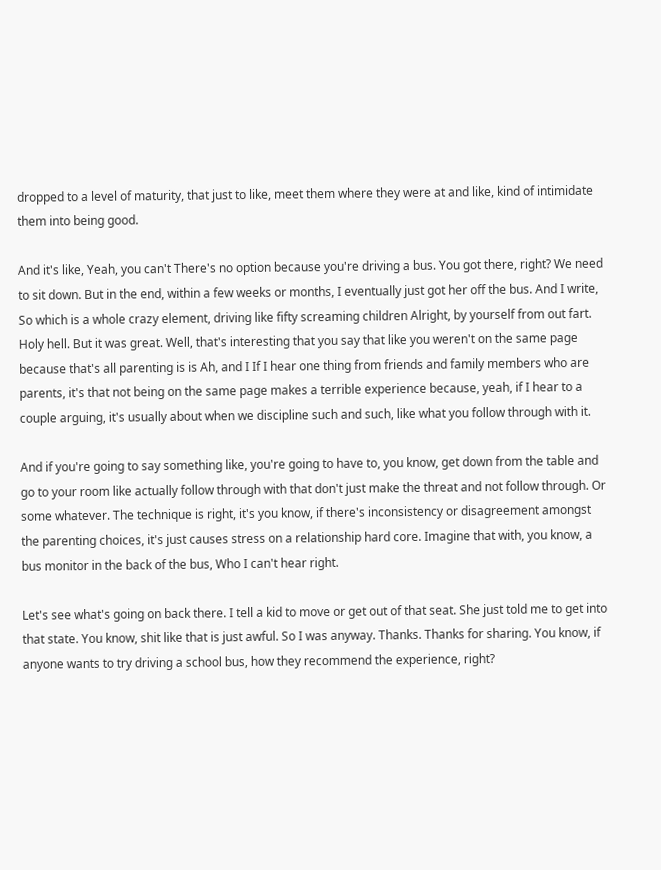dropped to a level of maturity, that just to like, meet them where they were at and like, kind of intimidate them into being good.

And it's like, Yeah, you can't There's no option because you're driving a bus. You got there, right? We need to sit down. But in the end, within a few weeks or months, I eventually just got her off the bus. And I write, So which is a whole crazy element, driving like fifty screaming children Alright, by yourself from out fart. Holy hell. But it was great. Well, that's interesting that you say that like you weren't on the same page because that's all parenting is is Ah, and I If I hear one thing from friends and family members who are parents, it's that not being on the same page makes a terrible experience because, yeah, if I hear to a couple arguing, it's usually about when we discipline such and such, like what you follow through with it.

And if you're going to say something like, you're going to have to, you know, get down from the table and go to your room like actually follow through with that don't just make the threat and not follow through. Or some whatever. The technique is right, it's you know, if there's inconsistency or disagreement amongst the parenting choices, it's just causes stress on a relationship hard core. Imagine that with, you know, a bus monitor in the back of the bus, Who I can't hear right.

Let's see what's going on back there. I tell a kid to move or get out of that seat. She just told me to get into that state. You know, shit like that is just awful. So I was anyway. Thanks. Thanks for sharing. You know, if anyone wants to try driving a school bus, how they recommend the experience, right?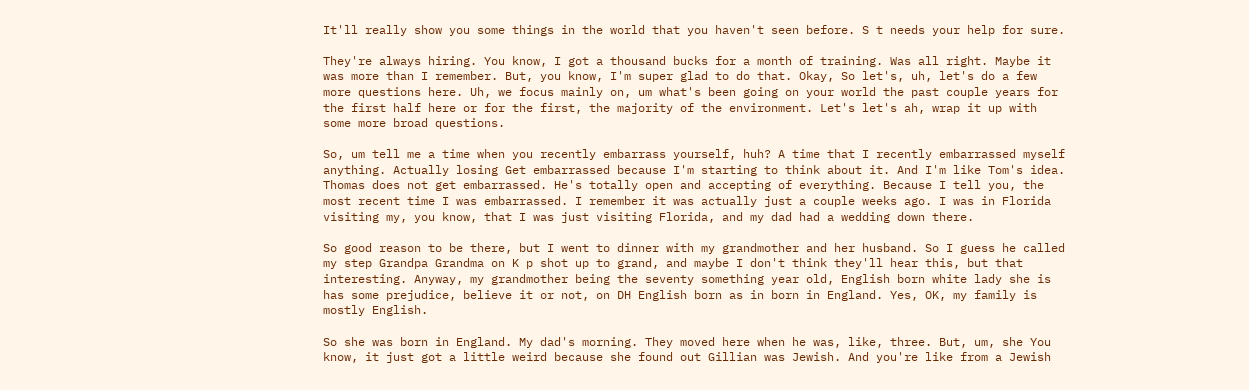It'll really show you some things in the world that you haven't seen before. S t needs your help for sure.

They're always hiring. You know, I got a thousand bucks for a month of training. Was all right. Maybe it was more than I remember. But, you know, I'm super glad to do that. Okay, So let's, uh, let's do a few more questions here. Uh, we focus mainly on, um what's been going on your world the past couple years for the first half here or for the first, the majority of the environment. Let's let's ah, wrap it up with some more broad questions.

So, um tell me a time when you recently embarrass yourself, huh? A time that I recently embarrassed myself anything. Actually losing Get embarrassed because I'm starting to think about it. And I'm like Tom's idea. Thomas does not get embarrassed. He's totally open and accepting of everything. Because I tell you, the most recent time I was embarrassed. I remember it was actually just a couple weeks ago. I was in Florida visiting my, you know, that I was just visiting Florida, and my dad had a wedding down there.

So good reason to be there, but I went to dinner with my grandmother and her husband. So I guess he called my step Grandpa Grandma on K p shot up to grand, and maybe I don't think they'll hear this, but that interesting. Anyway, my grandmother being the seventy something year old, English born white lady she is has some prejudice, believe it or not, on DH English born as in born in England. Yes, OK, my family is mostly English.

So she was born in England. My dad's morning. They moved here when he was, like, three. But, um, she You know, it just got a little weird because she found out Gillian was Jewish. And you're like from a Jewish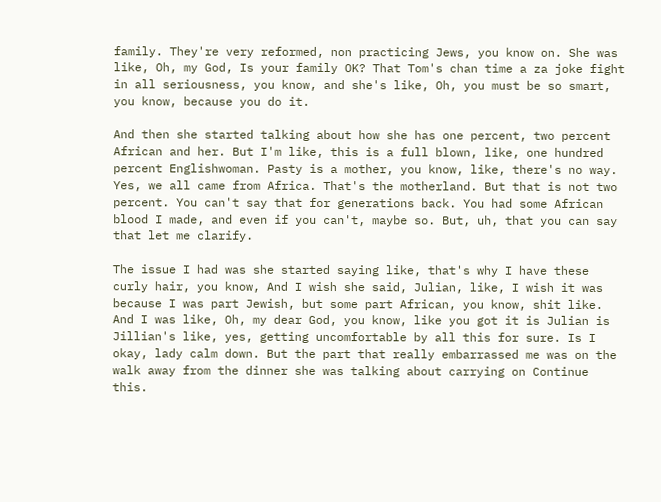family. They're very reformed, non practicing Jews, you know on. She was like, Oh, my God, Is your family OK? That Tom's chan time a za joke fight in all seriousness, you know, and she's like, Oh, you must be so smart, you know, because you do it.

And then she started talking about how she has one percent, two percent African and her. But I'm like, this is a full blown, like, one hundred percent Englishwoman. Pasty is a mother, you know, like, there's no way. Yes, we all came from Africa. That's the motherland. But that is not two percent. You can't say that for generations back. You had some African blood I made, and even if you can't, maybe so. But, uh, that you can say that let me clarify.

The issue I had was she started saying like, that's why I have these curly hair, you know, And I wish she said, Julian, like, I wish it was because I was part Jewish, but some part African, you know, shit like. And I was like, Oh, my dear God, you know, like you got it is Julian is Jillian's like, yes, getting uncomfortable by all this for sure. Is I okay, lady calm down. But the part that really embarrassed me was on the walk away from the dinner she was talking about carrying on Continue this.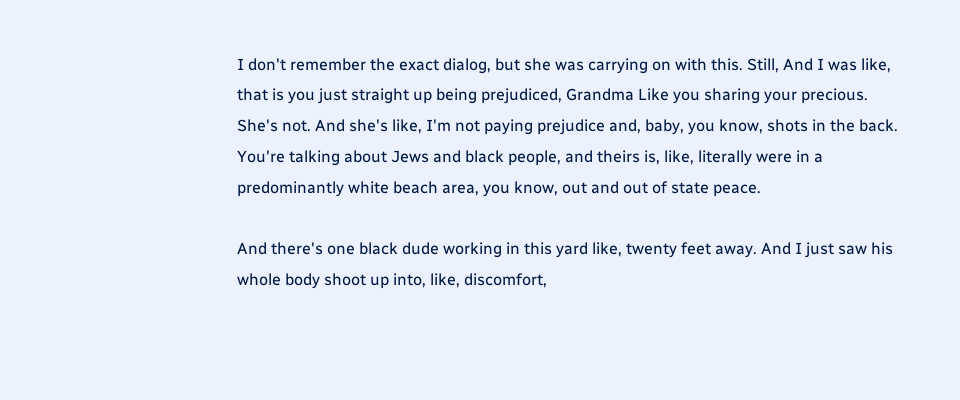I don't remember the exact dialog, but she was carrying on with this. Still, And I was like, that is you just straight up being prejudiced, Grandma Like you sharing your precious. She's not. And she's like, I'm not paying prejudice and, baby, you know, shots in the back. You're talking about Jews and black people, and theirs is, like, literally were in a predominantly white beach area, you know, out and out of state peace.

And there's one black dude working in this yard like, twenty feet away. And I just saw his whole body shoot up into, like, discomfort,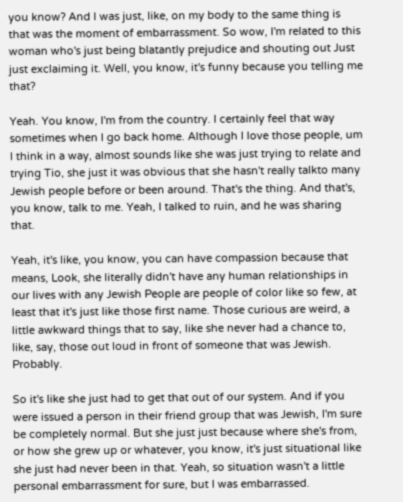you know? And I was just, like, on my body to the same thing is that was the moment of embarrassment. So wow, I'm related to this woman who's just being blatantly prejudice and shouting out Just just exclaiming it. Well, you know, it's funny because you telling me that?

Yeah. You know, I'm from the country. I certainly feel that way sometimes when I go back home. Although I love those people, um I think in a way, almost sounds like she was just trying to relate and trying Tio, she just it was obvious that she hasn't really talkto many Jewish people before or been around. That's the thing. And that's, you know, talk to me. Yeah, I talked to ruin, and he was sharing that.

Yeah, it's like, you know, you can have compassion because that means, Look, she literally didn't have any human relationships in our lives with any Jewish People are people of color like so few, at least that it's just like those first name. Those curious are weird, a little awkward things that to say, like she never had a chance to, like, say, those out loud in front of someone that was Jewish. Probably.

So it's like she just had to get that out of our system. And if you were issued a person in their friend group that was Jewish, I'm sure be completely normal. But she just just because where she's from, or how she grew up or whatever, you know, it's just situational like she just had never been in that. Yeah, so situation wasn't a little personal embarrassment for sure, but I was embarrassed.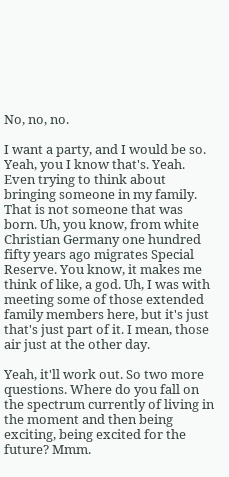No, no, no.

I want a party, and I would be so. Yeah, you I know that's. Yeah. Even trying to think about bringing someone in my family. That is not someone that was born. Uh, you know, from white Christian Germany one hundred fifty years ago migrates Special Reserve. You know, it makes me think of like, a god. Uh, I was with meeting some of those extended family members here, but it's just that's just part of it. I mean, those air just at the other day.

Yeah, it'll work out. So two more questions. Where do you fall on the spectrum currently of living in the moment and then being exciting, being excited for the future? Mmm.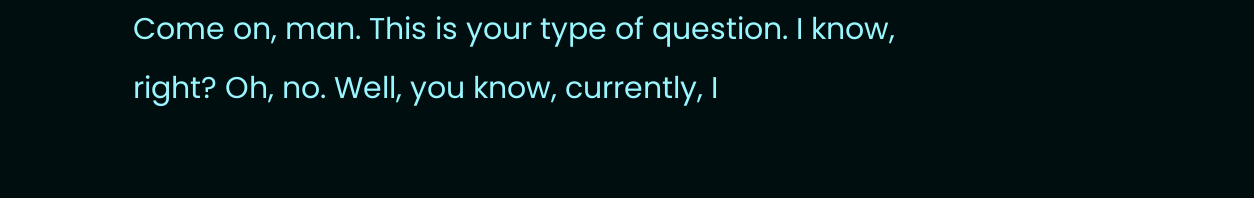Come on, man. This is your type of question. I know, right? Oh, no. Well, you know, currently, I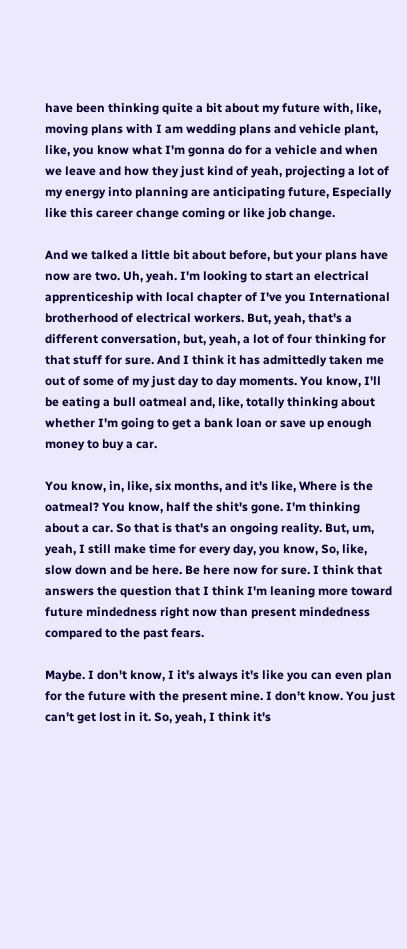have been thinking quite a bit about my future with, like, moving plans with I am wedding plans and vehicle plant, like, you know what I'm gonna do for a vehicle and when we leave and how they just kind of yeah, projecting a lot of my energy into planning are anticipating future, Especially like this career change coming or like job change.

And we talked a little bit about before, but your plans have now are two. Uh, yeah. I'm looking to start an electrical apprenticeship with local chapter of I've you International brotherhood of electrical workers. But, yeah, that's a different conversation, but, yeah, a lot of four thinking for that stuff for sure. And I think it has admittedly taken me out of some of my just day to day moments. You know, I'll be eating a bull oatmeal and, like, totally thinking about whether I'm going to get a bank loan or save up enough money to buy a car.

You know, in, like, six months, and it's like, Where is the oatmeal? You know, half the shit's gone. I'm thinking about a car. So that is that's an ongoing reality. But, um, yeah, I still make time for every day, you know, So, like, slow down and be here. Be here now for sure. I think that answers the question that I think I'm leaning more toward future mindedness right now than present mindedness compared to the past fears.

Maybe. I don't know, I it's always it's like you can even plan for the future with the present mine. I don't know. You just can't get lost in it. So, yeah, I think it's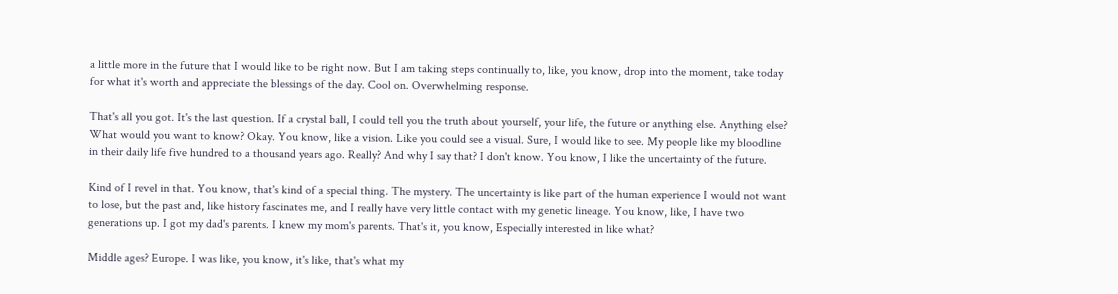a little more in the future that I would like to be right now. But I am taking steps continually to, like, you know, drop into the moment, take today for what it's worth and appreciate the blessings of the day. Cool on. Overwhelming response.

That's all you got. It's the last question. If a crystal ball, I could tell you the truth about yourself, your life, the future or anything else. Anything else? What would you want to know? Okay. You know, like a vision. Like you could see a visual. Sure, I would like to see. My people like my bloodline in their daily life five hundred to a thousand years ago. Really? And why I say that? I don't know. You know, I like the uncertainty of the future.

Kind of I revel in that. You know, that's kind of a special thing. The mystery. The uncertainty is like part of the human experience I would not want to lose, but the past and, like history fascinates me, and I really have very little contact with my genetic lineage. You know, like, I have two generations up. I got my dad's parents. I knew my mom's parents. That's it, you know, Especially interested in like what?

Middle ages? Europe. I was like, you know, it's like, that's what my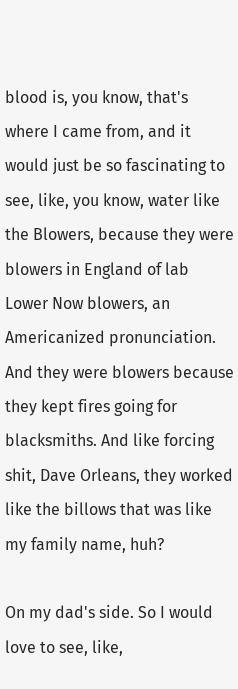blood is, you know, that's where I came from, and it would just be so fascinating to see, like, you know, water like the Blowers, because they were blowers in England of lab Lower Now blowers, an Americanized pronunciation. And they were blowers because they kept fires going for blacksmiths. And like forcing shit, Dave Orleans, they worked like the billows that was like my family name, huh?

On my dad's side. So I would love to see, like,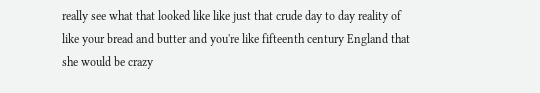really see what that looked like like just that crude day to day reality of like your bread and butter and you're like fifteenth century England that she would be crazy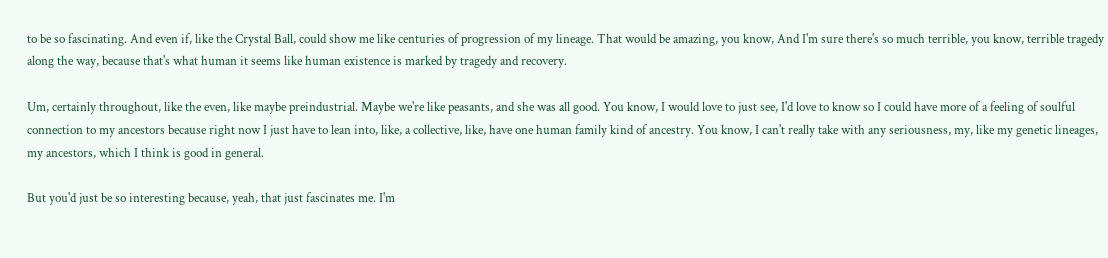to be so fascinating. And even if, like the Crystal Ball, could show me like centuries of progression of my lineage. That would be amazing, you know, And I'm sure there's so much terrible, you know, terrible tragedy along the way, because that's what human it seems like human existence is marked by tragedy and recovery.

Um, certainly throughout, like the even, like maybe preindustrial. Maybe we're like peasants, and she was all good. You know, I would love to just see, I'd love to know so I could have more of a feeling of soulful connection to my ancestors because right now I just have to lean into, like, a collective, like, have one human family kind of ancestry. You know, I can't really take with any seriousness, my, like my genetic lineages, my ancestors, which I think is good in general.

But you'd just be so interesting because, yeah, that just fascinates me. I'm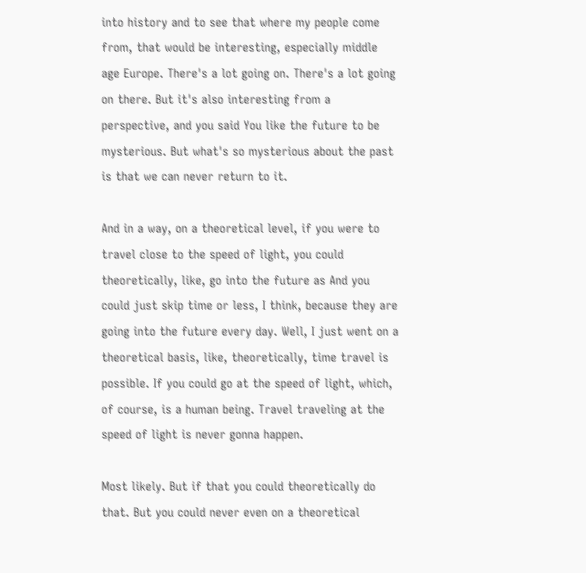into history and to see that where my people come from, that would be interesting, especially middle age Europe. There's a lot going on. There's a lot going on there. But it's also interesting from a perspective, and you said You like the future to be mysterious. But what's so mysterious about the past is that we can never return to it.

And in a way, on a theoretical level, if you were to travel close to the speed of light, you could theoretically, like, go into the future as And you could just skip time or less, I think, because they are going into the future every day. Well, I just went on a theoretical basis, like, theoretically, time travel is possible. If you could go at the speed of light, which, of course, is a human being. Travel traveling at the speed of light is never gonna happen.

Most likely. But if that you could theoretically do that. But you could never even on a theoretical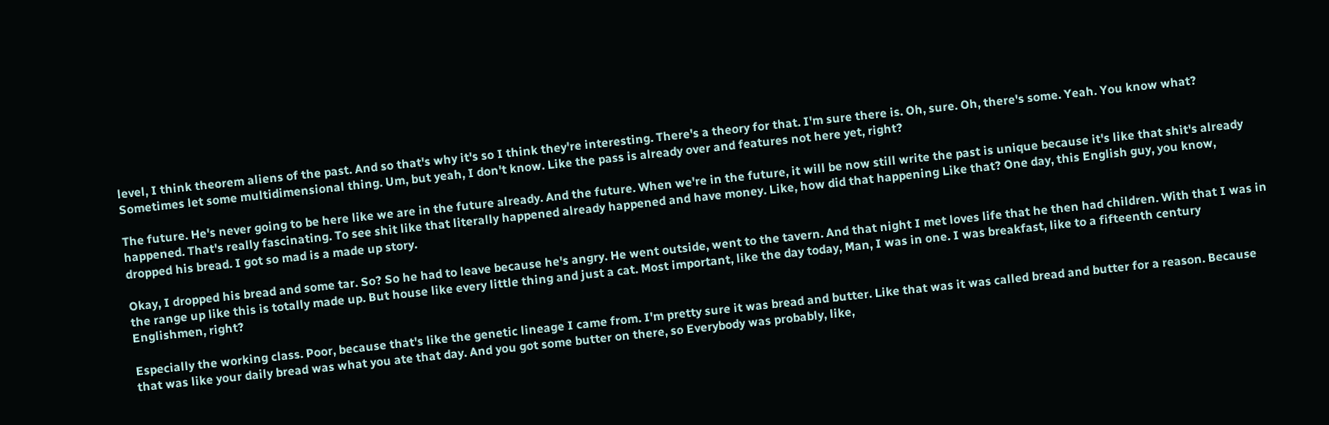level, I think theorem aliens of the past. And so that's why it's so I think they're interesting. There's a theory for that. I'm sure there is. Oh, sure. Oh, there's some. Yeah. You know what? Sometimes let some multidimensional thing. Um, but yeah, I don't know. Like the pass is already over and features not here yet, right?

The future. He's never going to be here like we are in the future already. And the future. When we're in the future, it will be now still write the past is unique because it's like that shit's already happened. That's really fascinating. To see shit like that literally happened already happened and have money. Like, how did that happening Like that? One day, this English guy, you know, dropped his bread. I got so mad is a made up story.

Okay, I dropped his bread and some tar. So? So he had to leave because he's angry. He went outside, went to the tavern. And that night I met loves life that he then had children. With that I was in the range up like this is totally made up. But house like every little thing and just a cat. Most important, like the day today, Man, I was in one. I was breakfast, like to a fifteenth century Englishmen, right?

Especially the working class. Poor, because that's like the genetic lineage I came from. I'm pretty sure it was bread and butter. Like that was it was called bread and butter for a reason. Because that was like your daily bread was what you ate that day. And you got some butter on there, so Everybody was probably, like,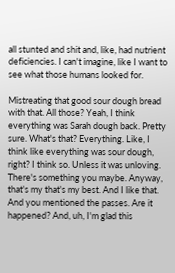all stunted and shit and, like, had nutrient deficiencies. I can't imagine, like I want to see what those humans looked for.

Mistreating that good sour dough bread with that. All those? Yeah, I think everything was Sarah dough back. Pretty sure. What's that? Everything. Like, I think like everything was sour dough, right? I think so. Unless it was unloving. There's something you maybe. Anyway, that's my that's my best. And I like that. And you mentioned the passes. Are it happened? And, uh, I'm glad this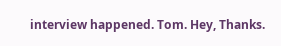interview happened. Tom. Hey, Thanks.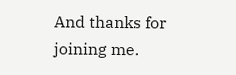And thanks for joining me.